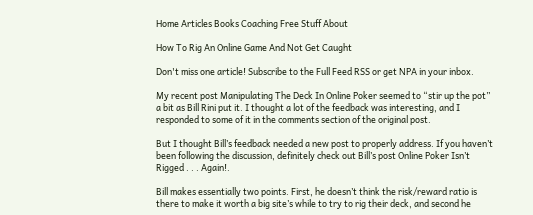Home Articles Books Coaching Free Stuff About

How To Rig An Online Game And Not Get Caught

Don't miss one article! Subscribe to the Full Feed RSS or get NPA in your inbox.

My recent post Manipulating The Deck In Online Poker seemed to “stir up the pot” a bit as Bill Rini put it. I thought a lot of the feedback was interesting, and I responded to some of it in the comments section of the original post.

But I thought Bill’s feedback needed a new post to properly address. If you haven’t been following the discussion, definitely check out Bill’s post Online Poker Isn’t Rigged . . . Again!.

Bill makes essentially two points. First, he doesn’t think the risk/reward ratio is there to make it worth a big site’s while to try to rig their deck, and second he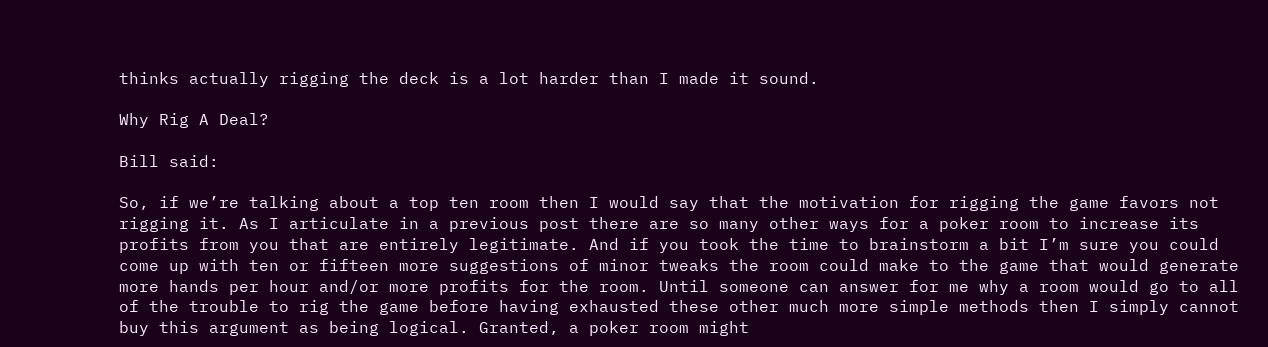thinks actually rigging the deck is a lot harder than I made it sound.

Why Rig A Deal?

Bill said:

So, if we’re talking about a top ten room then I would say that the motivation for rigging the game favors not rigging it. As I articulate in a previous post there are so many other ways for a poker room to increase its profits from you that are entirely legitimate. And if you took the time to brainstorm a bit I’m sure you could come up with ten or fifteen more suggestions of minor tweaks the room could make to the game that would generate more hands per hour and/or more profits for the room. Until someone can answer for me why a room would go to all of the trouble to rig the game before having exhausted these other much more simple methods then I simply cannot buy this argument as being logical. Granted, a poker room might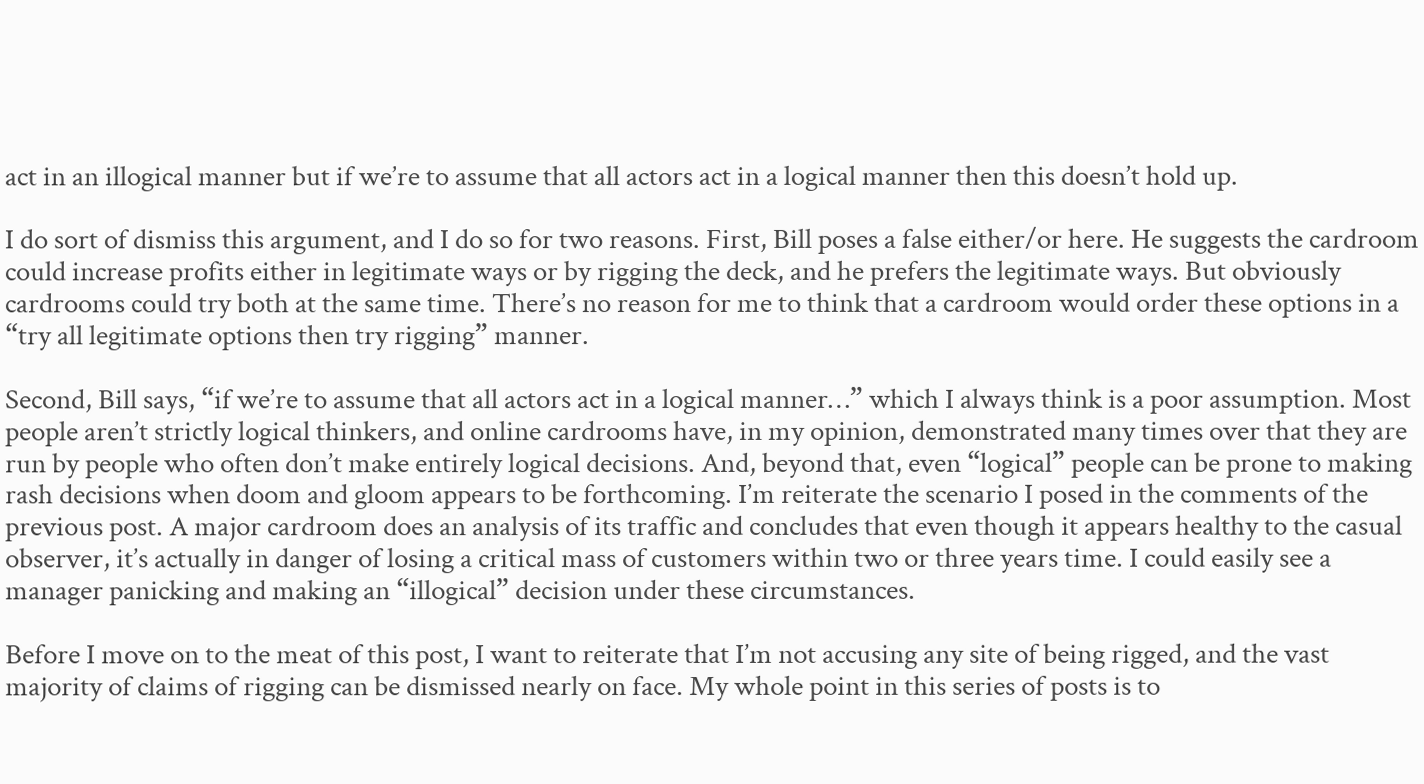act in an illogical manner but if we’re to assume that all actors act in a logical manner then this doesn’t hold up.

I do sort of dismiss this argument, and I do so for two reasons. First, Bill poses a false either/or here. He suggests the cardroom could increase profits either in legitimate ways or by rigging the deck, and he prefers the legitimate ways. But obviously cardrooms could try both at the same time. There’s no reason for me to think that a cardroom would order these options in a “try all legitimate options then try rigging” manner.

Second, Bill says, “if we’re to assume that all actors act in a logical manner…” which I always think is a poor assumption. Most people aren’t strictly logical thinkers, and online cardrooms have, in my opinion, demonstrated many times over that they are run by people who often don’t make entirely logical decisions. And, beyond that, even “logical” people can be prone to making rash decisions when doom and gloom appears to be forthcoming. I’m reiterate the scenario I posed in the comments of the previous post. A major cardroom does an analysis of its traffic and concludes that even though it appears healthy to the casual observer, it’s actually in danger of losing a critical mass of customers within two or three years time. I could easily see a manager panicking and making an “illogical” decision under these circumstances.

Before I move on to the meat of this post, I want to reiterate that I’m not accusing any site of being rigged, and the vast majority of claims of rigging can be dismissed nearly on face. My whole point in this series of posts is to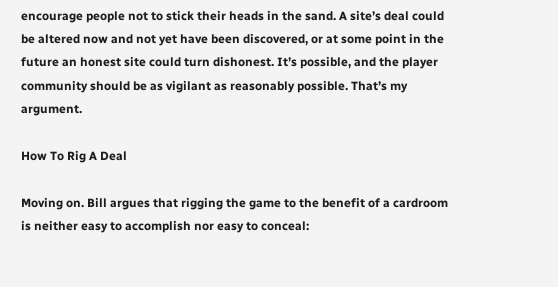encourage people not to stick their heads in the sand. A site’s deal could be altered now and not yet have been discovered, or at some point in the future an honest site could turn dishonest. It’s possible, and the player community should be as vigilant as reasonably possible. That’s my argument.

How To Rig A Deal

Moving on. Bill argues that rigging the game to the benefit of a cardroom is neither easy to accomplish nor easy to conceal: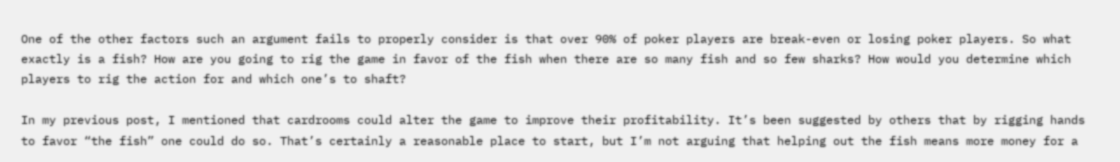One of the other factors such an argument fails to properly consider is that over 90% of poker players are break-even or losing poker players. So what exactly is a fish? How are you going to rig the game in favor of the fish when there are so many fish and so few sharks? How would you determine which players to rig the action for and which one’s to shaft?

In my previous post, I mentioned that cardrooms could alter the game to improve their profitability. It’s been suggested by others that by rigging hands to favor “the fish” one could do so. That’s certainly a reasonable place to start, but I’m not arguing that helping out the fish means more money for a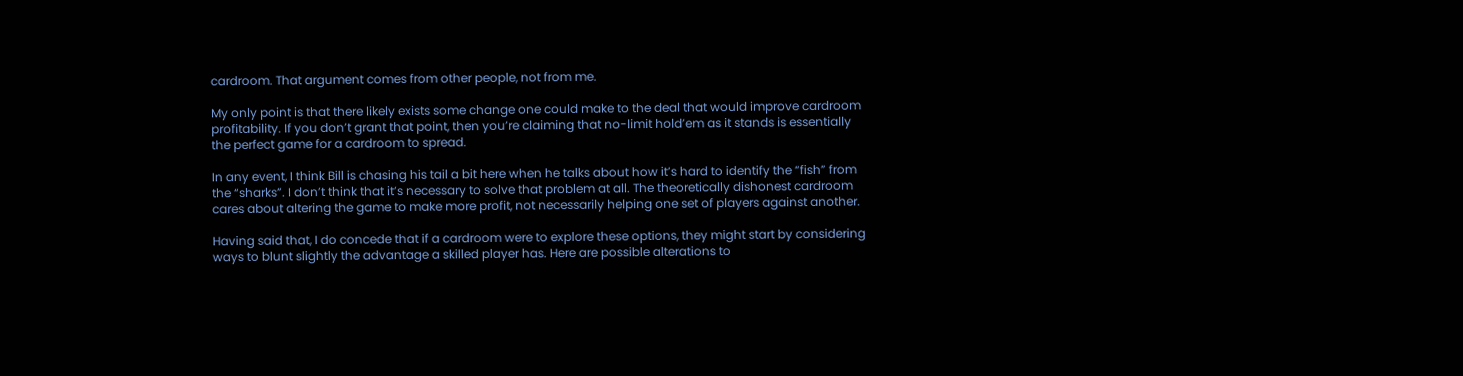cardroom. That argument comes from other people, not from me.

My only point is that there likely exists some change one could make to the deal that would improve cardroom profitability. If you don’t grant that point, then you’re claiming that no-limit hold’em as it stands is essentially the perfect game for a cardroom to spread.

In any event, I think Bill is chasing his tail a bit here when he talks about how it’s hard to identify the “fish” from the “sharks”. I don’t think that it’s necessary to solve that problem at all. The theoretically dishonest cardroom cares about altering the game to make more profit, not necessarily helping one set of players against another.

Having said that, I do concede that if a cardroom were to explore these options, they might start by considering ways to blunt slightly the advantage a skilled player has. Here are possible alterations to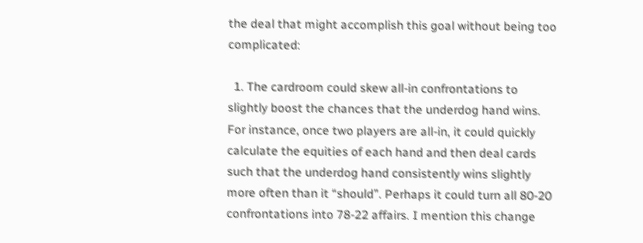the deal that might accomplish this goal without being too complicated:

  1. The cardroom could skew all-in confrontations to slightly boost the chances that the underdog hand wins. For instance, once two players are all-in, it could quickly calculate the equities of each hand and then deal cards such that the underdog hand consistently wins slightly more often than it “should”. Perhaps it could turn all 80-20 confrontations into 78-22 affairs. I mention this change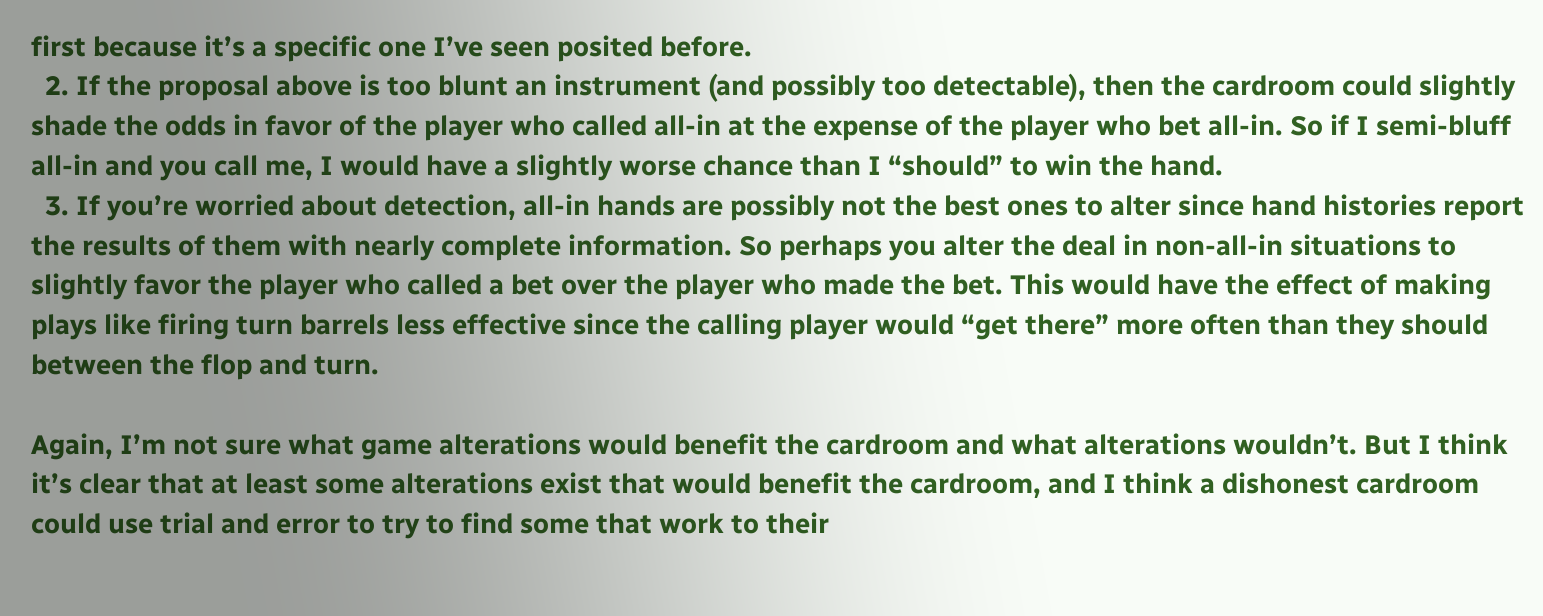first because it’s a specific one I’ve seen posited before.
  2. If the proposal above is too blunt an instrument (and possibly too detectable), then the cardroom could slightly shade the odds in favor of the player who called all-in at the expense of the player who bet all-in. So if I semi-bluff all-in and you call me, I would have a slightly worse chance than I “should” to win the hand.
  3. If you’re worried about detection, all-in hands are possibly not the best ones to alter since hand histories report the results of them with nearly complete information. So perhaps you alter the deal in non-all-in situations to slightly favor the player who called a bet over the player who made the bet. This would have the effect of making plays like firing turn barrels less effective since the calling player would “get there” more often than they should between the flop and turn.

Again, I’m not sure what game alterations would benefit the cardroom and what alterations wouldn’t. But I think it’s clear that at least some alterations exist that would benefit the cardroom, and I think a dishonest cardroom could use trial and error to try to find some that work to their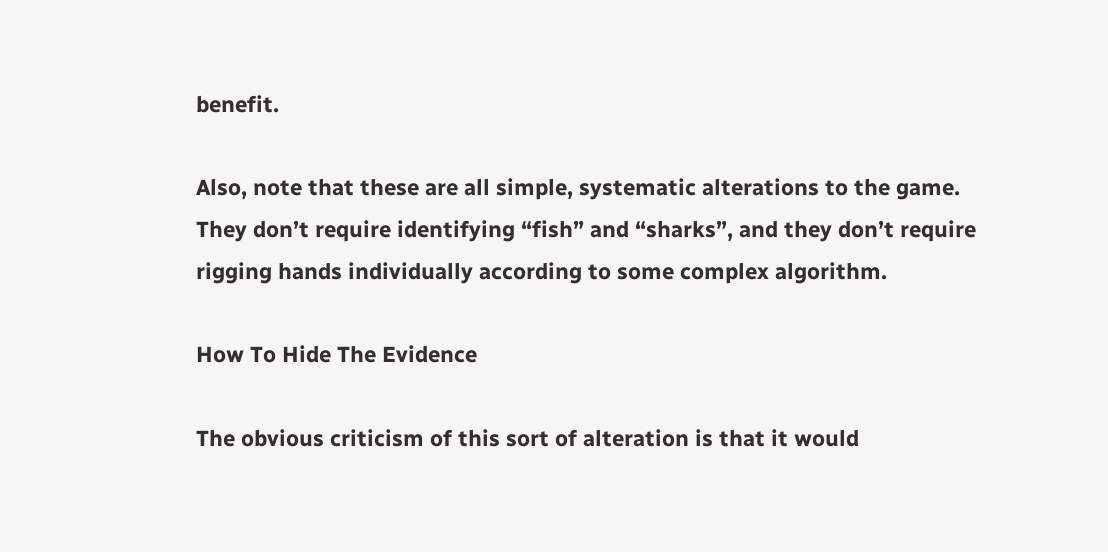benefit.

Also, note that these are all simple, systematic alterations to the game. They don’t require identifying “fish” and “sharks”, and they don’t require rigging hands individually according to some complex algorithm.

How To Hide The Evidence

The obvious criticism of this sort of alteration is that it would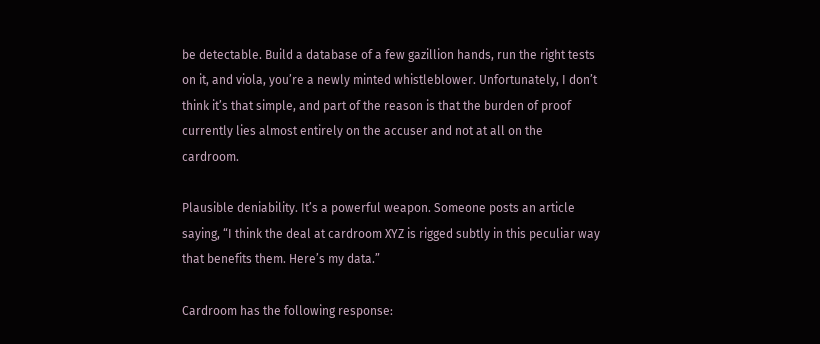be detectable. Build a database of a few gazillion hands, run the right tests on it, and viola, you’re a newly minted whistleblower. Unfortunately, I don’t think it’s that simple, and part of the reason is that the burden of proof currently lies almost entirely on the accuser and not at all on the cardroom.

Plausible deniability. It’s a powerful weapon. Someone posts an article saying, “I think the deal at cardroom XYZ is rigged subtly in this peculiar way that benefits them. Here’s my data.”

Cardroom has the following response: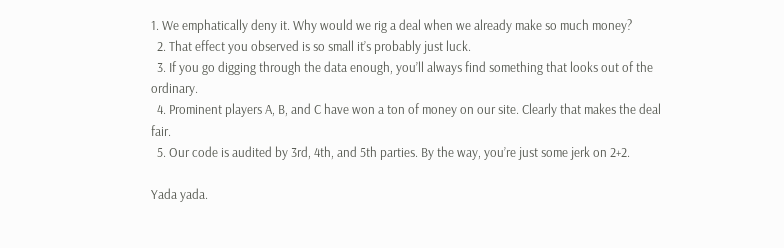1. We emphatically deny it. Why would we rig a deal when we already make so much money?
  2. That effect you observed is so small it’s probably just luck.
  3. If you go digging through the data enough, you’ll always find something that looks out of the ordinary.
  4. Prominent players A, B, and C have won a ton of money on our site. Clearly that makes the deal fair.
  5. Our code is audited by 3rd, 4th, and 5th parties. By the way, you’re just some jerk on 2+2.

Yada yada.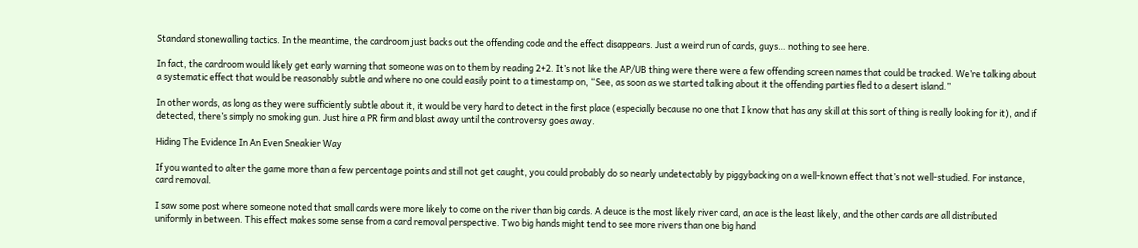Standard stonewalling tactics. In the meantime, the cardroom just backs out the offending code and the effect disappears. Just a weird run of cards, guys… nothing to see here.

In fact, the cardroom would likely get early warning that someone was on to them by reading 2+2. It’s not like the AP/UB thing were there were a few offending screen names that could be tracked. We’re talking about a systematic effect that would be reasonably subtle and where no one could easily point to a timestamp on, “See, as soon as we started talking about it the offending parties fled to a desert island.”

In other words, as long as they were sufficiently subtle about it, it would be very hard to detect in the first place (especially because no one that I know that has any skill at this sort of thing is really looking for it), and if detected, there’s simply no smoking gun. Just hire a PR firm and blast away until the controversy goes away.

Hiding The Evidence In An Even Sneakier Way

If you wanted to alter the game more than a few percentage points and still not get caught, you could probably do so nearly undetectably by piggybacking on a well-known effect that’s not well-studied. For instance, card removal.

I saw some post where someone noted that small cards were more likely to come on the river than big cards. A deuce is the most likely river card, an ace is the least likely, and the other cards are all distributed uniformly in between. This effect makes some sense from a card removal perspective. Two big hands might tend to see more rivers than one big hand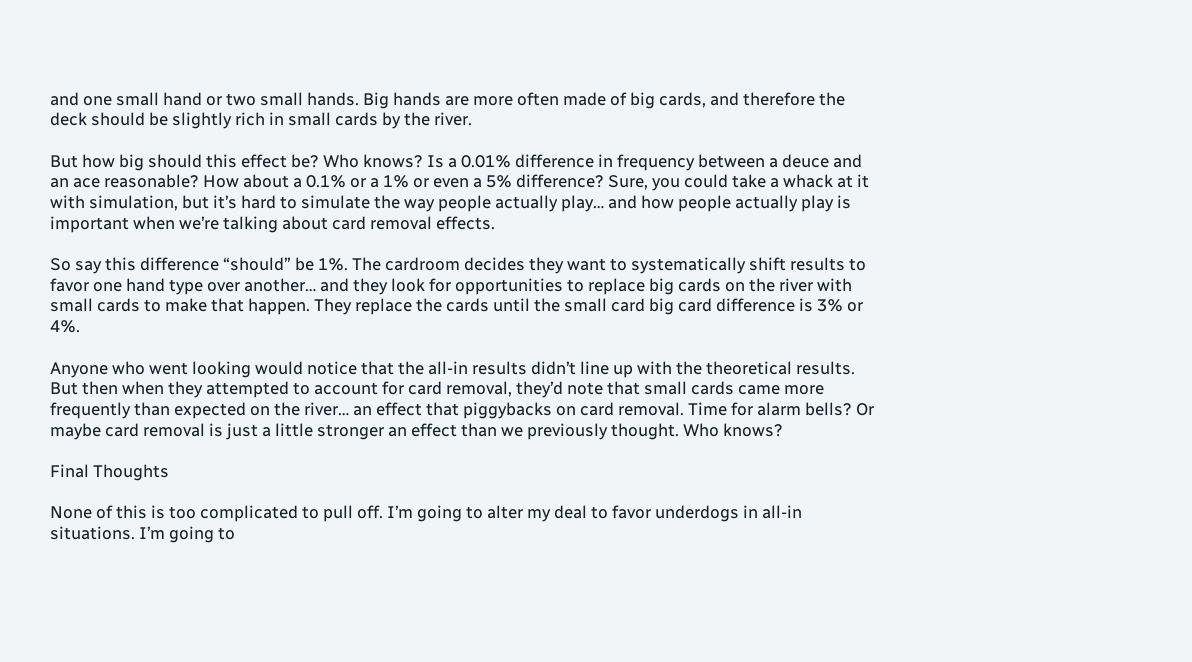and one small hand or two small hands. Big hands are more often made of big cards, and therefore the deck should be slightly rich in small cards by the river.

But how big should this effect be? Who knows? Is a 0.01% difference in frequency between a deuce and an ace reasonable? How about a 0.1% or a 1% or even a 5% difference? Sure, you could take a whack at it with simulation, but it’s hard to simulate the way people actually play… and how people actually play is important when we’re talking about card removal effects.

So say this difference “should” be 1%. The cardroom decides they want to systematically shift results to favor one hand type over another… and they look for opportunities to replace big cards on the river with small cards to make that happen. They replace the cards until the small card big card difference is 3% or 4%.

Anyone who went looking would notice that the all-in results didn’t line up with the theoretical results. But then when they attempted to account for card removal, they’d note that small cards came more frequently than expected on the river… an effect that piggybacks on card removal. Time for alarm bells? Or maybe card removal is just a little stronger an effect than we previously thought. Who knows?

Final Thoughts

None of this is too complicated to pull off. I’m going to alter my deal to favor underdogs in all-in situations. I’m going to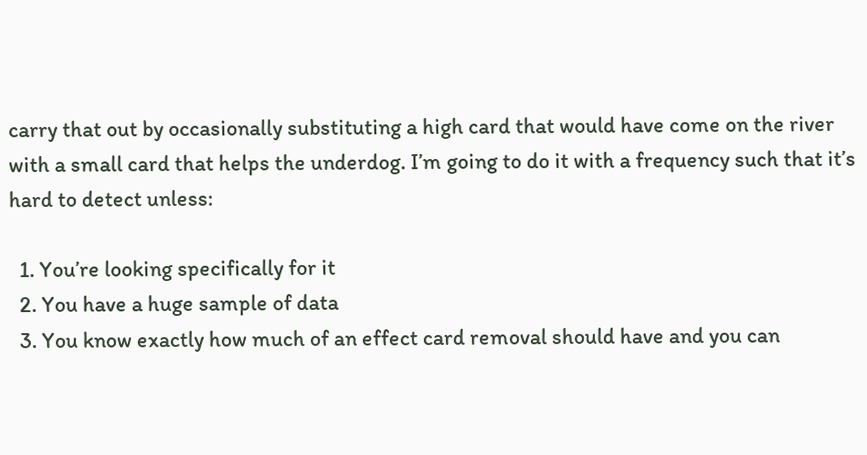carry that out by occasionally substituting a high card that would have come on the river with a small card that helps the underdog. I’m going to do it with a frequency such that it’s hard to detect unless:

  1. You’re looking specifically for it
  2. You have a huge sample of data
  3. You know exactly how much of an effect card removal should have and you can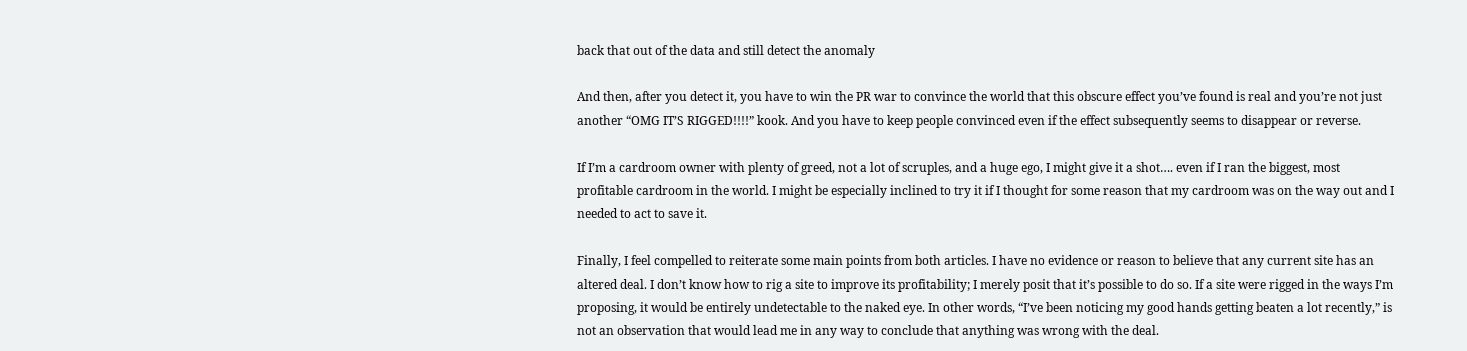back that out of the data and still detect the anomaly

And then, after you detect it, you have to win the PR war to convince the world that this obscure effect you’ve found is real and you’re not just another “OMG IT’S RIGGED!!!!” kook. And you have to keep people convinced even if the effect subsequently seems to disappear or reverse.

If I’m a cardroom owner with plenty of greed, not a lot of scruples, and a huge ego, I might give it a shot…. even if I ran the biggest, most profitable cardroom in the world. I might be especially inclined to try it if I thought for some reason that my cardroom was on the way out and I needed to act to save it.

Finally, I feel compelled to reiterate some main points from both articles. I have no evidence or reason to believe that any current site has an altered deal. I don’t know how to rig a site to improve its profitability; I merely posit that it’s possible to do so. If a site were rigged in the ways I’m proposing, it would be entirely undetectable to the naked eye. In other words, “I’ve been noticing my good hands getting beaten a lot recently,” is not an observation that would lead me in any way to conclude that anything was wrong with the deal.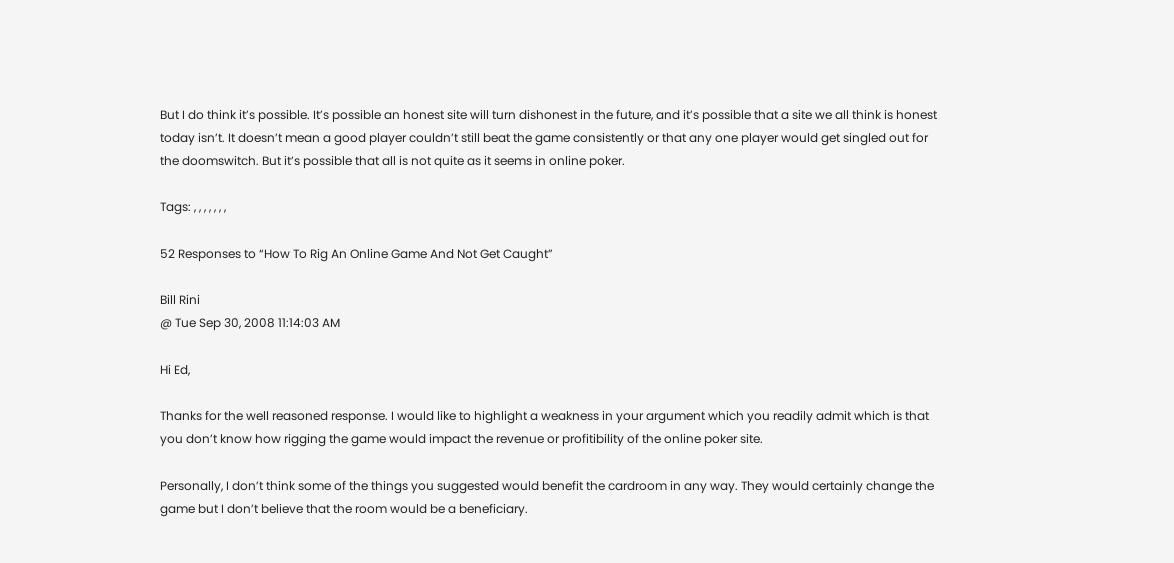But I do think it’s possible. It’s possible an honest site will turn dishonest in the future, and it’s possible that a site we all think is honest today isn’t. It doesn’t mean a good player couldn’t still beat the game consistently or that any one player would get singled out for the doomswitch. But it’s possible that all is not quite as it seems in online poker.

Tags: , , , , , , ,

52 Responses to “How To Rig An Online Game And Not Get Caught”

Bill Rini
@ Tue Sep 30, 2008 11:14:03 AM

Hi Ed,

Thanks for the well reasoned response. I would like to highlight a weakness in your argument which you readily admit which is that you don’t know how rigging the game would impact the revenue or profitibility of the online poker site.

Personally, I don’t think some of the things you suggested would benefit the cardroom in any way. They would certainly change the game but I don’t believe that the room would be a beneficiary.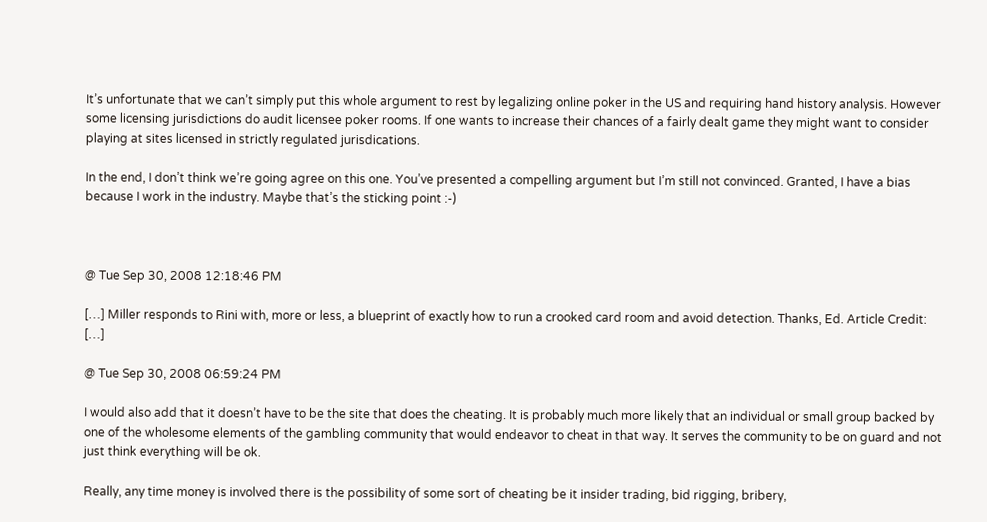It’s unfortunate that we can’t simply put this whole argument to rest by legalizing online poker in the US and requiring hand history analysis. However some licensing jurisdictions do audit licensee poker rooms. If one wants to increase their chances of a fairly dealt game they might want to consider playing at sites licensed in strictly regulated jurisdications.

In the end, I don’t think we’re going agree on this one. You’ve presented a compelling argument but I’m still not convinced. Granted, I have a bias because I work in the industry. Maybe that’s the sticking point :-)



@ Tue Sep 30, 2008 12:18:46 PM

[…] Miller responds to Rini with, more or less, a blueprint of exactly how to run a crooked card room and avoid detection. Thanks, Ed. Article Credit: […]

@ Tue Sep 30, 2008 06:59:24 PM

I would also add that it doesn’t have to be the site that does the cheating. It is probably much more likely that an individual or small group backed by one of the wholesome elements of the gambling community that would endeavor to cheat in that way. It serves the community to be on guard and not just think everything will be ok.

Really, any time money is involved there is the possibility of some sort of cheating be it insider trading, bid rigging, bribery,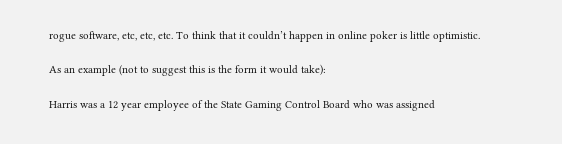rogue software, etc, etc, etc. To think that it couldn’t happen in online poker is little optimistic.

As an example (not to suggest this is the form it would take):

Harris was a 12 year employee of the State Gaming Control Board who was assigned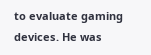to evaluate gaming devices. He was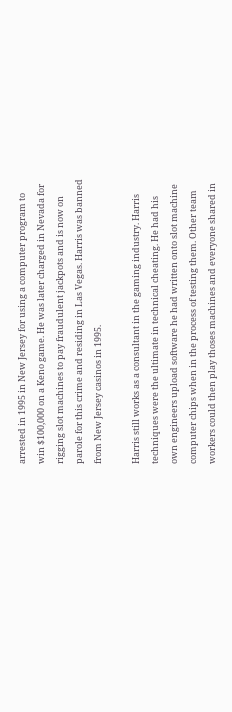arrested in 1995 in New Jersey for using a computer program to win $100,000 on a Keno game. He was later charged in Nevada for rigging slot machines to pay fraudulent jackpots and is now on parole for this crime and residing in Las Vegas. Harris was banned from New Jersey casinos in 1995.

Harris still works as a consultant in the gaming industry. Harris techniques were the ultimate in technical cheating. He had his own engineers upload software he had written onto slot machine computer chips when in the process of testing them. Other team workers could then play thoses machines and everyone shared in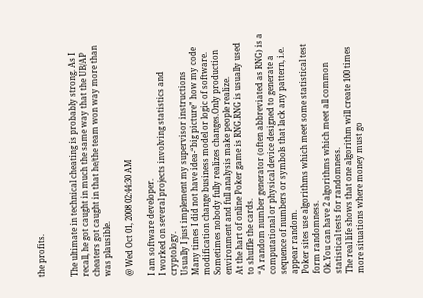the profits.


The ultimate in technical cheating is probably strong. As I recall, he got caught in much the same way that the UB/AP cheaters got caught in that he/the team won way more than was plausible.

@ Wed Oct 01, 2008 02:44:30 AM

I am software developer.
I worked on several projects involving statistics and cryptology.
Usually I just implement my supervisor instructions
Many times I did not have idea-“big picture” how my code modification change business model or logic of software.
Sometimes nobody fully realizes changes.Only production environment and full analysis make people realize.
At the hart of online Poker game is RNG.RNG is usually used to shuffle the cards.
“A random number generator (often abbreviated as RNG) is a computational or physical device designed to generate a sequence of numbers or symbols that lack any pattern, i.e. appear random.
Poker sites use algorithms which meet some statistical test form randomness.
Ok.You can have 2 algorithms which meet all common statistical tests for randomness.
The real life shows that one algorithm will create 100 times more situations where money must go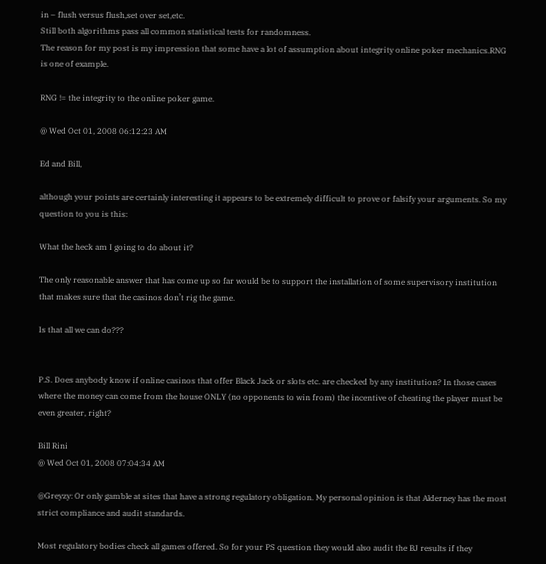in – flush versus flush,set over set,etc.
Still both algorithms pass all common statistical tests for randomness.
The reason for my post is my impression that some have a lot of assumption about integrity online poker mechanics.RNG is one of example.

RNG != the integrity to the online poker game.

@ Wed Oct 01, 2008 06:12:23 AM

Ed and Bill,

although your points are certainly interesting it appears to be extremely difficult to prove or falsify your arguments. So my question to you is this:

What the heck am I going to do about it?

The only reasonable answer that has come up so far would be to support the installation of some supervisory institution that makes sure that the casinos don’t rig the game.

Is that all we can do???


P.S. Does anybody know if online casinos that offer Black Jack or slots etc. are checked by any institution? In those cases where the money can come from the house ONLY (no opponents to win from) the incentive of cheating the player must be even greater, right?

Bill Rini
@ Wed Oct 01, 2008 07:04:34 AM

@Greyzy: Or only gamble at sites that have a strong regulatory obligation. My personal opinion is that Alderney has the most strict compliance and audit standards.

Most regulatory bodies check all games offered. So for your PS question they would also audit the BJ results if they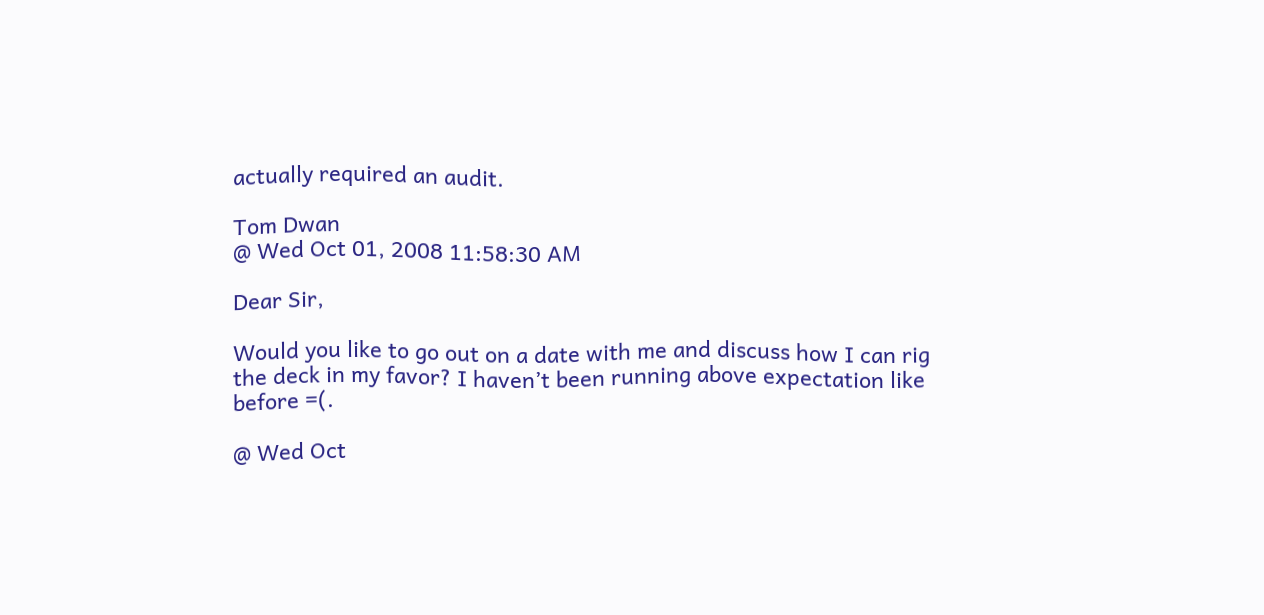actually required an audit.

Tom Dwan
@ Wed Oct 01, 2008 11:58:30 AM

Dear Sir,

Would you like to go out on a date with me and discuss how I can rig the deck in my favor? I haven’t been running above expectation like before =(.

@ Wed Oct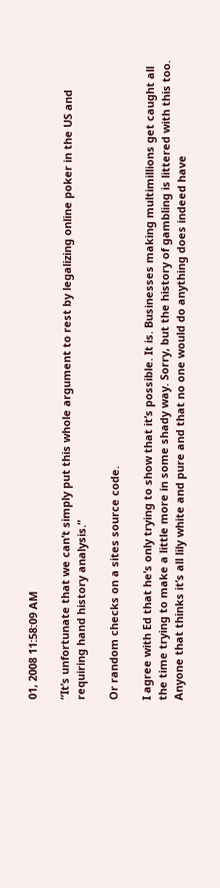01, 2008 11:58:09 AM

“It’s unfortunate that we can’t simply put this whole argument to rest by legalizing online poker in the US and requiring hand history analysis.”

Or random checks on a sites source code.

I agree with Ed that he’s only trying to show that it’s possible. It is. Businesses making multimillions get caught all the time trying to make a little more in some shady way. Sorry, but the history of gambling is littered with this too. Anyone that thinks it’s all lily white and pure and that no one would do anything does indeed have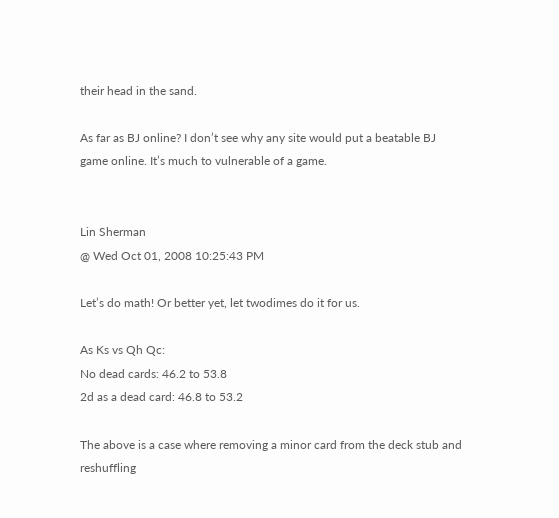their head in the sand.

As far as BJ online? I don’t see why any site would put a beatable BJ game online. It’s much to vulnerable of a game.


Lin Sherman
@ Wed Oct 01, 2008 10:25:43 PM

Let’s do math! Or better yet, let twodimes do it for us.

As Ks vs Qh Qc:
No dead cards: 46.2 to 53.8
2d as a dead card: 46.8 to 53.2

The above is a case where removing a minor card from the deck stub and reshuffling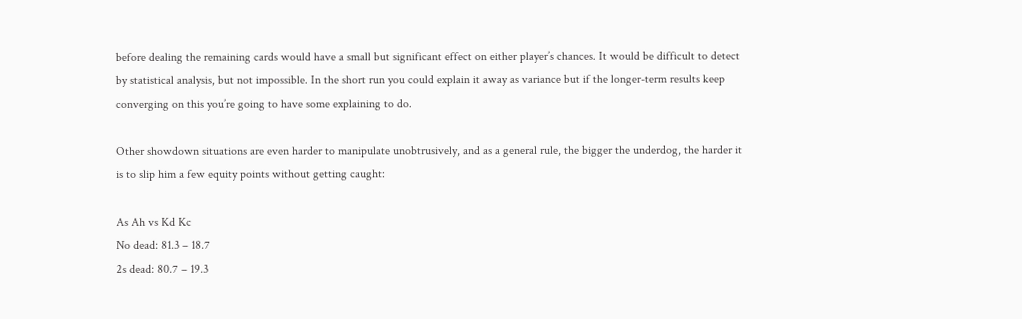before dealing the remaining cards would have a small but significant effect on either player’s chances. It would be difficult to detect by statistical analysis, but not impossible. In the short run you could explain it away as variance but if the longer-term results keep converging on this you’re going to have some explaining to do.

Other showdown situations are even harder to manipulate unobtrusively, and as a general rule, the bigger the underdog, the harder it is to slip him a few equity points without getting caught:

As Ah vs Kd Kc
No dead: 81.3 – 18.7
2s dead: 80.7 – 19.3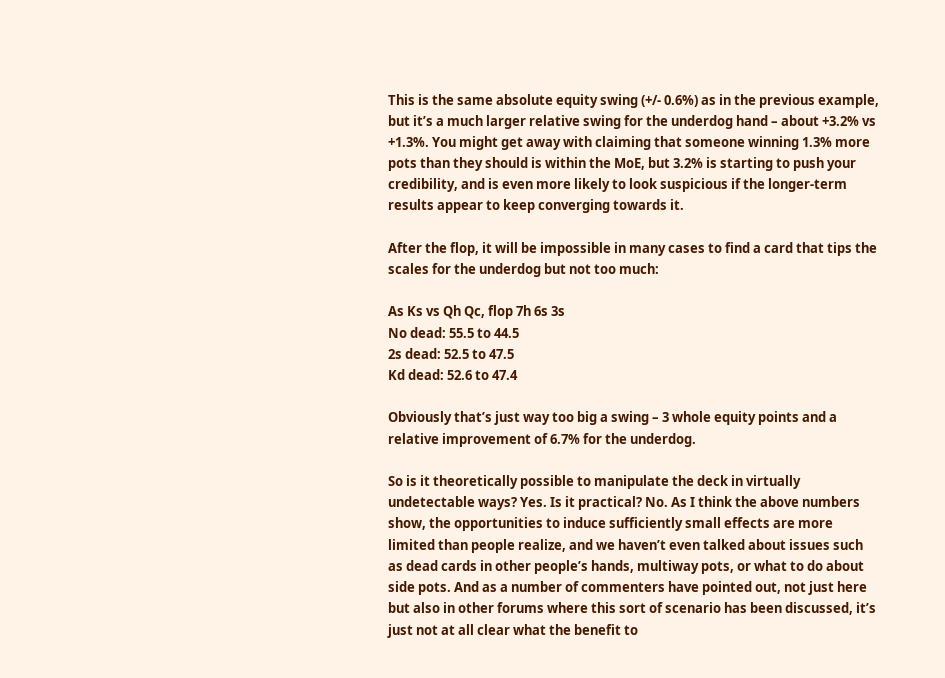This is the same absolute equity swing (+/- 0.6%) as in the previous example, but it’s a much larger relative swing for the underdog hand – about +3.2% vs +1.3%. You might get away with claiming that someone winning 1.3% more pots than they should is within the MoE, but 3.2% is starting to push your credibility, and is even more likely to look suspicious if the longer-term results appear to keep converging towards it.

After the flop, it will be impossible in many cases to find a card that tips the scales for the underdog but not too much:

As Ks vs Qh Qc, flop 7h 6s 3s
No dead: 55.5 to 44.5
2s dead: 52.5 to 47.5
Kd dead: 52.6 to 47.4

Obviously that’s just way too big a swing – 3 whole equity points and a relative improvement of 6.7% for the underdog.

So is it theoretically possible to manipulate the deck in virtually undetectable ways? Yes. Is it practical? No. As I think the above numbers show, the opportunities to induce sufficiently small effects are more limited than people realize, and we haven’t even talked about issues such as dead cards in other people’s hands, multiway pots, or what to do about side pots. And as a number of commenters have pointed out, not just here but also in other forums where this sort of scenario has been discussed, it’s just not at all clear what the benefit to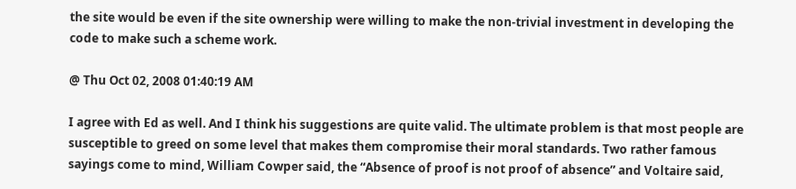the site would be even if the site ownership were willing to make the non-trivial investment in developing the code to make such a scheme work.

@ Thu Oct 02, 2008 01:40:19 AM

I agree with Ed as well. And I think his suggestions are quite valid. The ultimate problem is that most people are susceptible to greed on some level that makes them compromise their moral standards. Two rather famous sayings come to mind, William Cowper said, the “Absence of proof is not proof of absence” and Voltaire said,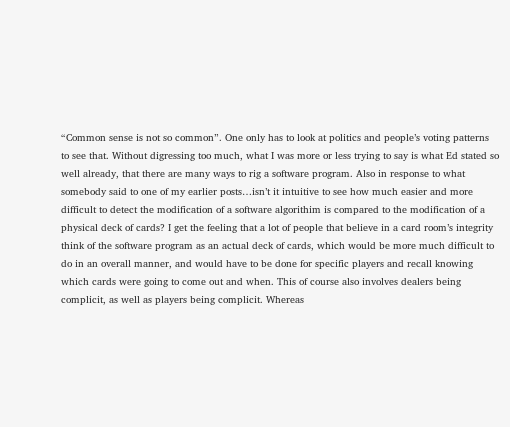“Common sense is not so common”. One only has to look at politics and people’s voting patterns to see that. Without digressing too much, what I was more or less trying to say is what Ed stated so well already, that there are many ways to rig a software program. Also in response to what somebody said to one of my earlier posts…isn’t it intuitive to see how much easier and more difficult to detect the modification of a software algorithim is compared to the modification of a physical deck of cards? I get the feeling that a lot of people that believe in a card room’s integrity think of the software program as an actual deck of cards, which would be more much difficult to do in an overall manner, and would have to be done for specific players and recall knowing which cards were going to come out and when. This of course also involves dealers being complicit, as well as players being complicit. Whereas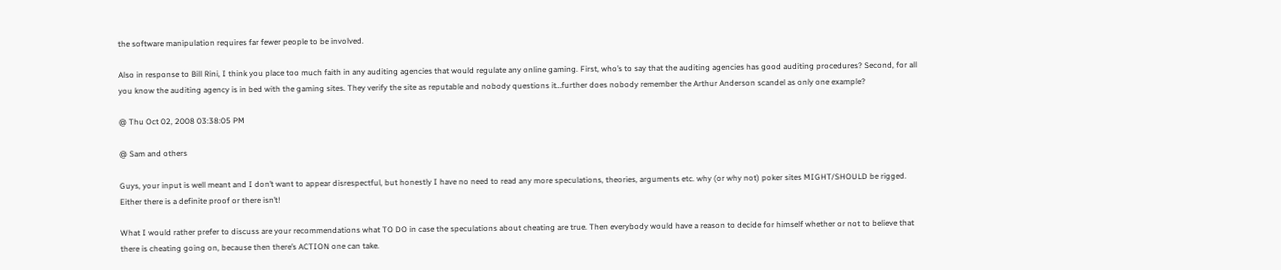the software manipulation requires far fewer people to be involved.

Also in response to Bill Rini, I think you place too much faith in any auditing agencies that would regulate any online gaming. First, who’s to say that the auditing agencies has good auditing procedures? Second, for all you know the auditing agency is in bed with the gaming sites. They verify the site as reputable and nobody questions it…further does nobody remember the Arthur Anderson scandel as only one example?

@ Thu Oct 02, 2008 03:38:05 PM

@ Sam and others

Guys, your input is well meant and I don’t want to appear disrespectful, but honestly I have no need to read any more speculations, theories, arguments etc. why (or why not) poker sites MIGHT/SHOULD be rigged. Either there is a definite proof or there isn’t!

What I would rather prefer to discuss are your recommendations what TO DO in case the speculations about cheating are true. Then everybody would have a reason to decide for himself whether or not to believe that there is cheating going on, because then there’s ACTION one can take.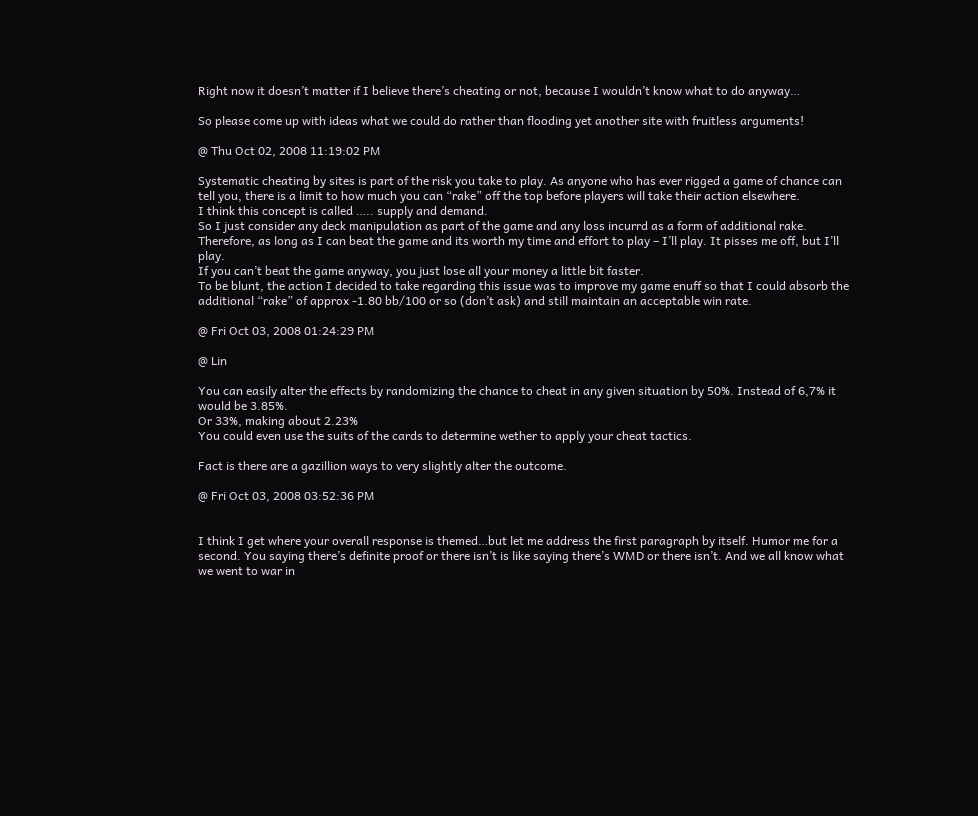Right now it doesn’t matter if I believe there’s cheating or not, because I wouldn’t know what to do anyway…

So please come up with ideas what we could do rather than flooding yet another site with fruitless arguments!

@ Thu Oct 02, 2008 11:19:02 PM

Systematic cheating by sites is part of the risk you take to play. As anyone who has ever rigged a game of chance can tell you, there is a limit to how much you can “rake” off the top before players will take their action elsewhere.
I think this concept is called ….. supply and demand.
So I just consider any deck manipulation as part of the game and any loss incurrd as a form of additional rake. Therefore, as long as I can beat the game and its worth my time and effort to play – I’ll play. It pisses me off, but I’ll play.
If you can’t beat the game anyway, you just lose all your money a little bit faster.
To be blunt, the action I decided to take regarding this issue was to improve my game enuff so that I could absorb the additional “rake” of approx -1.80 bb/100 or so (don’t ask) and still maintain an acceptable win rate.

@ Fri Oct 03, 2008 01:24:29 PM

@ Lin

You can easily alter the effects by randomizing the chance to cheat in any given situation by 50%. Instead of 6,7% it would be 3.85%.
Or 33%, making about 2.23%
You could even use the suits of the cards to determine wether to apply your cheat tactics.

Fact is there are a gazillion ways to very slightly alter the outcome.

@ Fri Oct 03, 2008 03:52:36 PM


I think I get where your overall response is themed…but let me address the first paragraph by itself. Humor me for a second. You saying there’s definite proof or there isn’t is like saying there’s WMD or there isn’t. And we all know what we went to war in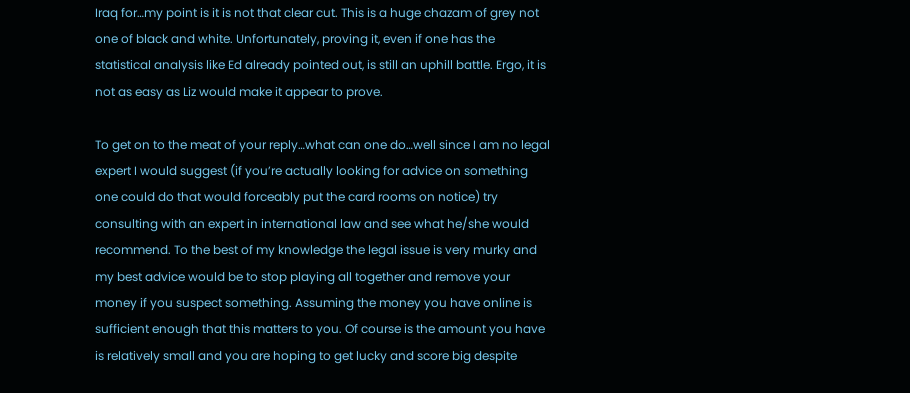Iraq for…my point is it is not that clear cut. This is a huge chazam of grey not one of black and white. Unfortunately, proving it, even if one has the statistical analysis like Ed already pointed out, is still an uphill battle. Ergo, it is not as easy as Liz would make it appear to prove.

To get on to the meat of your reply…what can one do…well since I am no legal expert I would suggest (if you’re actually looking for advice on something one could do that would forceably put the card rooms on notice) try consulting with an expert in international law and see what he/she would recommend. To the best of my knowledge the legal issue is very murky and my best advice would be to stop playing all together and remove your money if you suspect something. Assuming the money you have online is sufficient enough that this matters to you. Of course is the amount you have is relatively small and you are hoping to get lucky and score big despite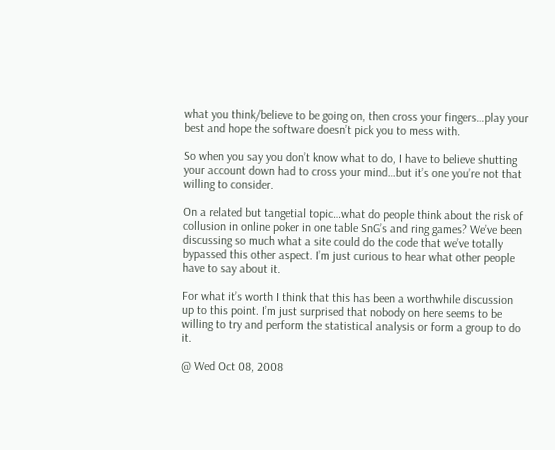what you think/believe to be going on, then cross your fingers…play your best and hope the software doesn’t pick you to mess with.

So when you say you don’t know what to do, I have to believe shutting your account down had to cross your mind…but it’s one you’re not that willing to consider.

On a related but tangetial topic…what do people think about the risk of collusion in online poker in one table SnG’s and ring games? We’ve been discussing so much what a site could do the code that we’ve totally bypassed this other aspect. I’m just curious to hear what other people have to say about it.

For what it’s worth I think that this has been a worthwhile discussion up to this point. I’m just surprised that nobody on here seems to be willing to try and perform the statistical analysis or form a group to do it.

@ Wed Oct 08, 2008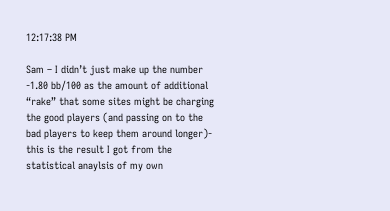12:17:38 PM

Sam – I didn’t just make up the number -1.80 bb/100 as the amount of additional “rake” that some sites might be charging the good players (and passing on to the bad players to keep them around longer)- this is the result I got from the statistical anaylsis of my own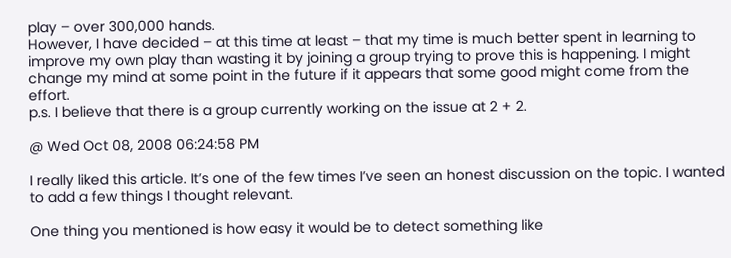play – over 300,000 hands.
However, I have decided – at this time at least – that my time is much better spent in learning to improve my own play than wasting it by joining a group trying to prove this is happening. I might change my mind at some point in the future if it appears that some good might come from the effort.
p.s. I believe that there is a group currently working on the issue at 2 + 2.

@ Wed Oct 08, 2008 06:24:58 PM

I really liked this article. It’s one of the few times I’ve seen an honest discussion on the topic. I wanted to add a few things I thought relevant.

One thing you mentioned is how easy it would be to detect something like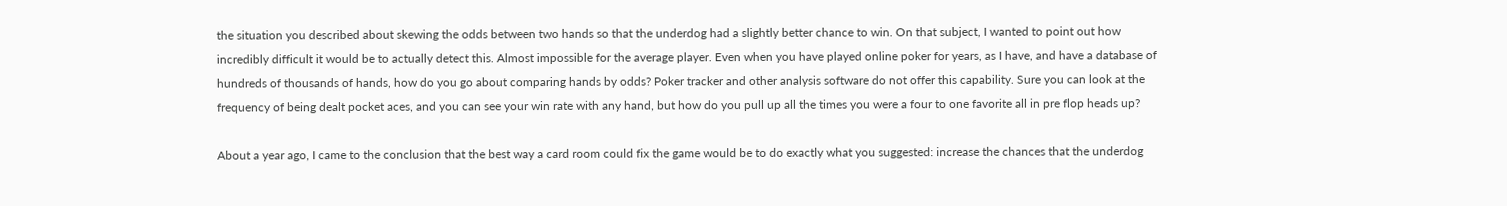the situation you described about skewing the odds between two hands so that the underdog had a slightly better chance to win. On that subject, I wanted to point out how incredibly difficult it would be to actually detect this. Almost impossible for the average player. Even when you have played online poker for years, as I have, and have a database of hundreds of thousands of hands, how do you go about comparing hands by odds? Poker tracker and other analysis software do not offer this capability. Sure you can look at the frequency of being dealt pocket aces, and you can see your win rate with any hand, but how do you pull up all the times you were a four to one favorite all in pre flop heads up?

About a year ago, I came to the conclusion that the best way a card room could fix the game would be to do exactly what you suggested: increase the chances that the underdog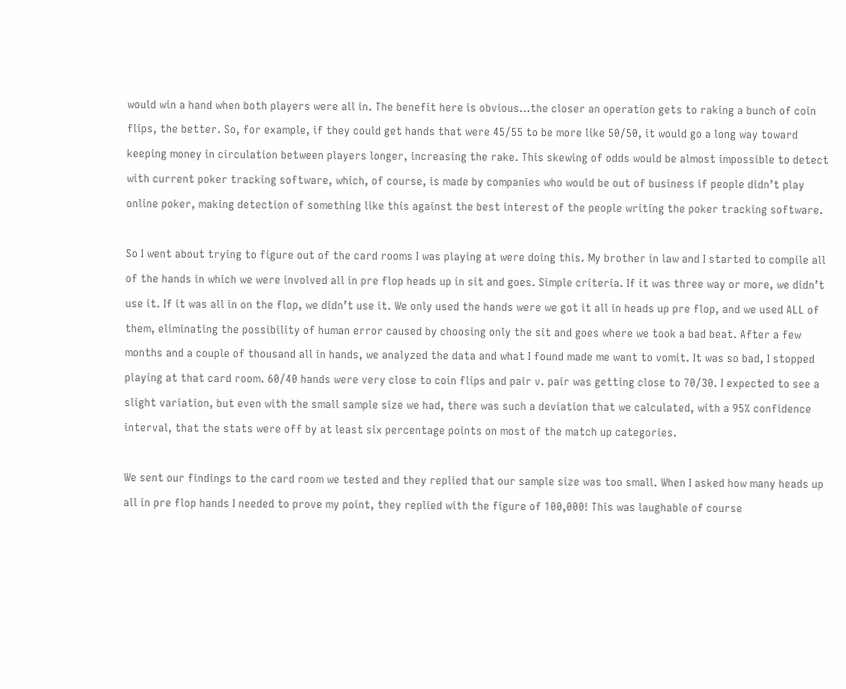would win a hand when both players were all in. The benefit here is obvious…the closer an operation gets to raking a bunch of coin flips, the better. So, for example, if they could get hands that were 45/55 to be more like 50/50, it would go a long way toward keeping money in circulation between players longer, increasing the rake. This skewing of odds would be almost impossible to detect with current poker tracking software, which, of course, is made by companies who would be out of business if people didn’t play online poker, making detection of something like this against the best interest of the people writing the poker tracking software.

So I went about trying to figure out of the card rooms I was playing at were doing this. My brother in law and I started to compile all of the hands in which we were involved all in pre flop heads up in sit and goes. Simple criteria. If it was three way or more, we didn’t use it. If it was all in on the flop, we didn’t use it. We only used the hands were we got it all in heads up pre flop, and we used ALL of them, eliminating the possibility of human error caused by choosing only the sit and goes where we took a bad beat. After a few months and a couple of thousand all in hands, we analyzed the data and what I found made me want to vomit. It was so bad, I stopped playing at that card room. 60/40 hands were very close to coin flips and pair v. pair was getting close to 70/30. I expected to see a slight variation, but even with the small sample size we had, there was such a deviation that we calculated, with a 95% confidence interval, that the stats were off by at least six percentage points on most of the match up categories.

We sent our findings to the card room we tested and they replied that our sample size was too small. When I asked how many heads up all in pre flop hands I needed to prove my point, they replied with the figure of 100,000! This was laughable of course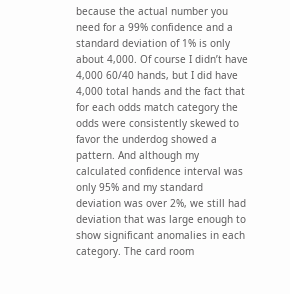because the actual number you need for a 99% confidence and a standard deviation of 1% is only about 4,000. Of course I didn’t have 4,000 60/40 hands, but I did have 4,000 total hands and the fact that for each odds match category the odds were consistently skewed to favor the underdog showed a pattern. And although my calculated confidence interval was only 95% and my standard deviation was over 2%, we still had deviation that was large enough to show significant anomalies in each category. The card room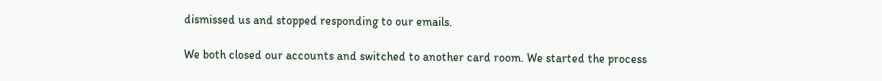dismissed us and stopped responding to our emails.

We both closed our accounts and switched to another card room. We started the process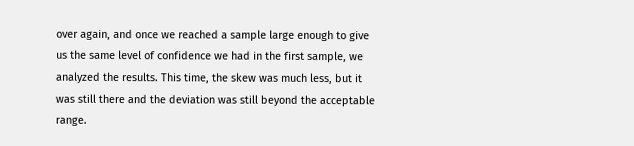over again, and once we reached a sample large enough to give us the same level of confidence we had in the first sample, we analyzed the results. This time, the skew was much less, but it was still there and the deviation was still beyond the acceptable range.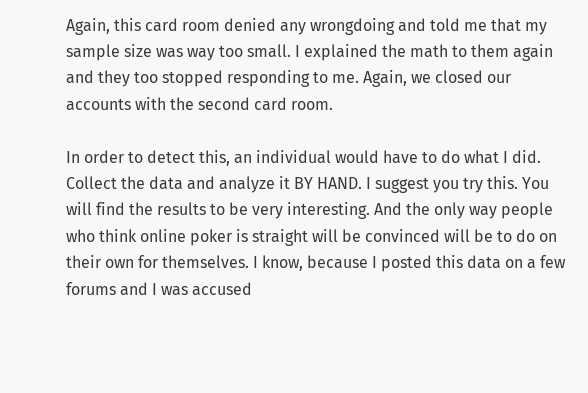Again, this card room denied any wrongdoing and told me that my sample size was way too small. I explained the math to them again and they too stopped responding to me. Again, we closed our accounts with the second card room.

In order to detect this, an individual would have to do what I did. Collect the data and analyze it BY HAND. I suggest you try this. You will find the results to be very interesting. And the only way people who think online poker is straight will be convinced will be to do on their own for themselves. I know, because I posted this data on a few forums and I was accused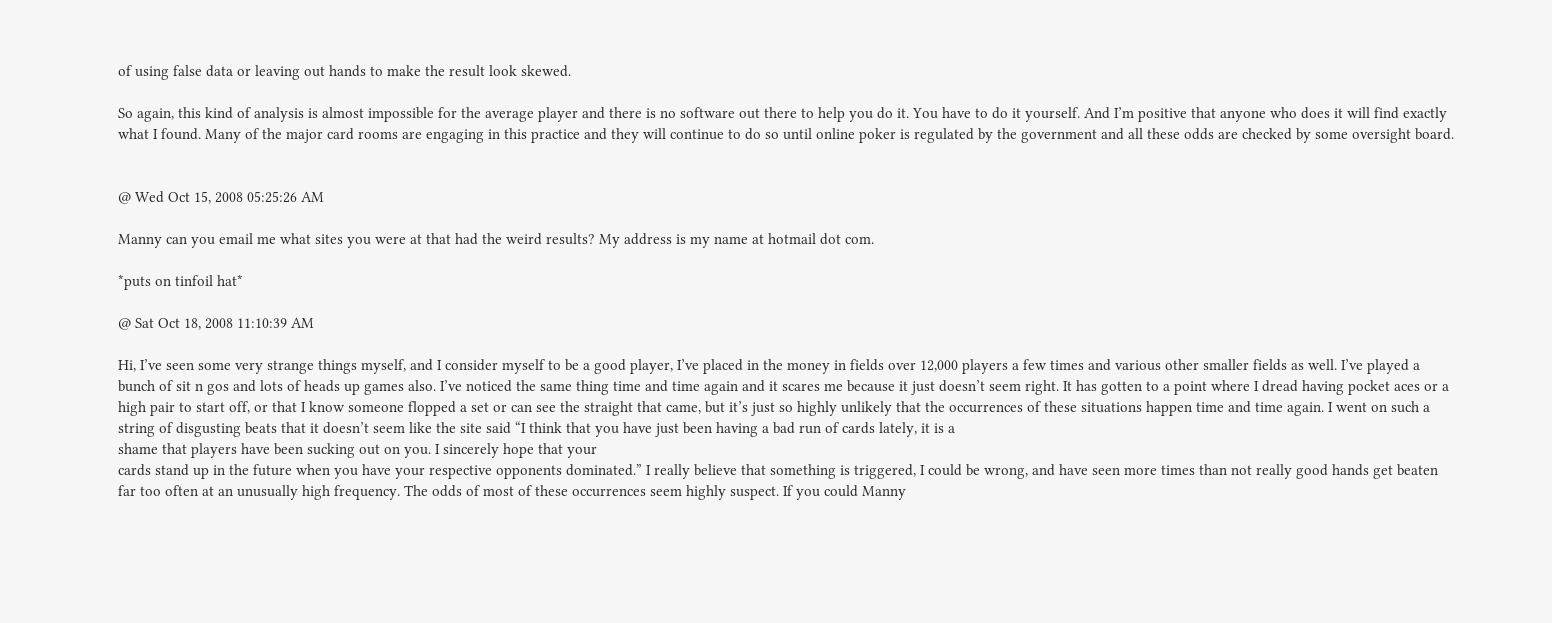of using false data or leaving out hands to make the result look skewed.

So again, this kind of analysis is almost impossible for the average player and there is no software out there to help you do it. You have to do it yourself. And I’m positive that anyone who does it will find exactly what I found. Many of the major card rooms are engaging in this practice and they will continue to do so until online poker is regulated by the government and all these odds are checked by some oversight board.


@ Wed Oct 15, 2008 05:25:26 AM

Manny can you email me what sites you were at that had the weird results? My address is my name at hotmail dot com.

*puts on tinfoil hat*

@ Sat Oct 18, 2008 11:10:39 AM

Hi, I’ve seen some very strange things myself, and I consider myself to be a good player, I’ve placed in the money in fields over 12,000 players a few times and various other smaller fields as well. I’ve played a bunch of sit n gos and lots of heads up games also. I’ve noticed the same thing time and time again and it scares me because it just doesn’t seem right. It has gotten to a point where I dread having pocket aces or a high pair to start off, or that I know someone flopped a set or can see the straight that came, but it’s just so highly unlikely that the occurrences of these situations happen time and time again. I went on such a string of disgusting beats that it doesn’t seem like the site said “I think that you have just been having a bad run of cards lately, it is a
shame that players have been sucking out on you. I sincerely hope that your
cards stand up in the future when you have your respective opponents dominated.” I really believe that something is triggered, I could be wrong, and have seen more times than not really good hands get beaten far too often at an unusually high frequency. The odds of most of these occurrences seem highly suspect. If you could Manny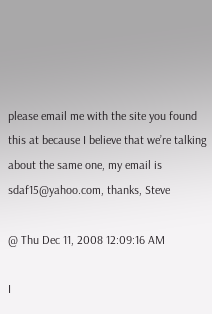please email me with the site you found this at because I believe that we’re talking about the same one, my email is sdaf15@yahoo.com, thanks, Steve

@ Thu Dec 11, 2008 12:09:16 AM

I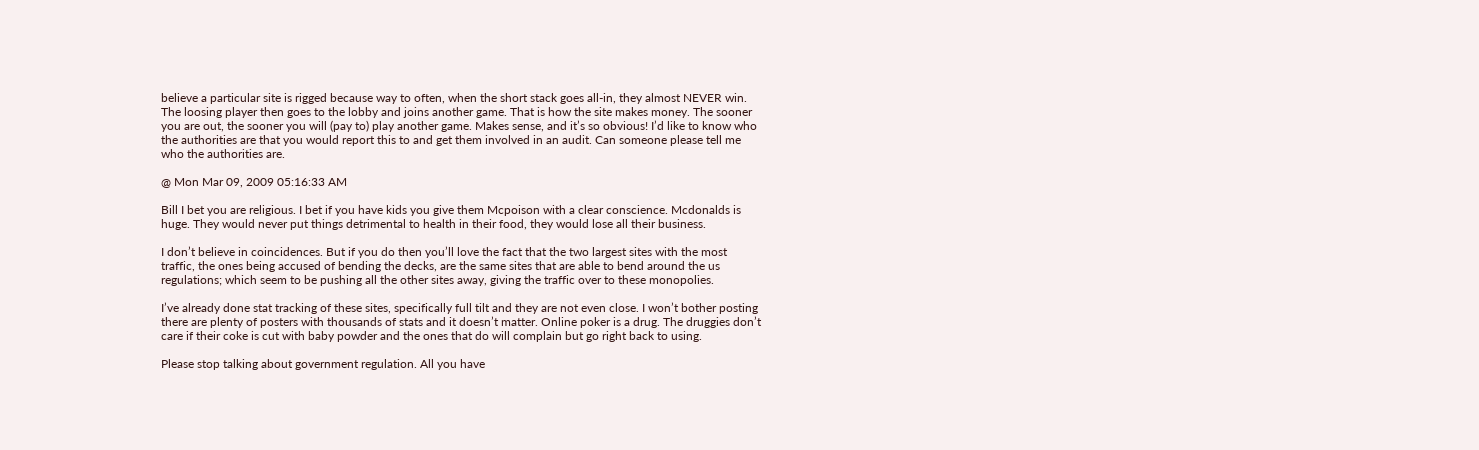believe a particular site is rigged because way to often, when the short stack goes all-in, they almost NEVER win. The loosing player then goes to the lobby and joins another game. That is how the site makes money. The sooner you are out, the sooner you will (pay to) play another game. Makes sense, and it’s so obvious! I’d like to know who the authorities are that you would report this to and get them involved in an audit. Can someone please tell me who the authorities are.

@ Mon Mar 09, 2009 05:16:33 AM

Bill I bet you are religious. I bet if you have kids you give them Mcpoison with a clear conscience. Mcdonalds is huge. They would never put things detrimental to health in their food, they would lose all their business.

I don’t believe in coincidences. But if you do then you’ll love the fact that the two largest sites with the most traffic, the ones being accused of bending the decks, are the same sites that are able to bend around the us regulations; which seem to be pushing all the other sites away, giving the traffic over to these monopolies.

I’ve already done stat tracking of these sites, specifically full tilt and they are not even close. I won’t bother posting there are plenty of posters with thousands of stats and it doesn’t matter. Online poker is a drug. The druggies don’t care if their coke is cut with baby powder and the ones that do will complain but go right back to using.

Please stop talking about government regulation. All you have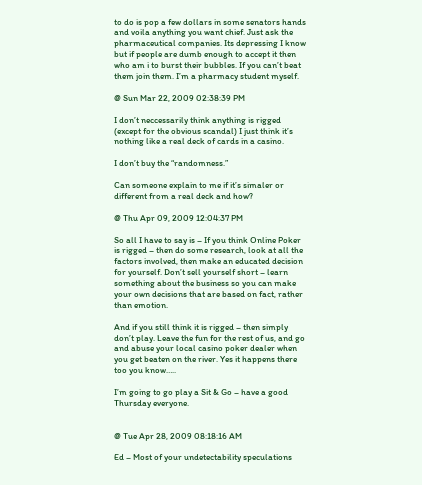to do is pop a few dollars in some senators hands and voila anything you want chief. Just ask the pharmaceutical companies. Its depressing I know but if people are dumb enough to accept it then who am i to burst their bubbles. If you can’t beat them join them. I’m a pharmacy student myself.

@ Sun Mar 22, 2009 02:38:39 PM

I don’t neccessarily think anything is rigged (except for the obvious scandal) I just think it’s nothing like a real deck of cards in a casino.

I don’t buy the “randomness.”

Can someone explain to me if it’s simaler or different from a real deck and how?

@ Thu Apr 09, 2009 12:04:37 PM

So all I have to say is – If you think Online Poker is rigged – then do some research, look at all the factors involved, then make an educated decision for yourself. Don’t sell yourself short – learn something about the business so you can make your own decisions that are based on fact, rather than emotion.

And if you still think it is rigged – then simply don’t play. Leave the fun for the rest of us, and go and abuse your local casino poker dealer when you get beaten on the river. Yes it happens there too you know…..

I’m going to go play a Sit & Go – have a good Thursday everyone.


@ Tue Apr 28, 2009 08:18:16 AM

Ed – Most of your undetectability speculations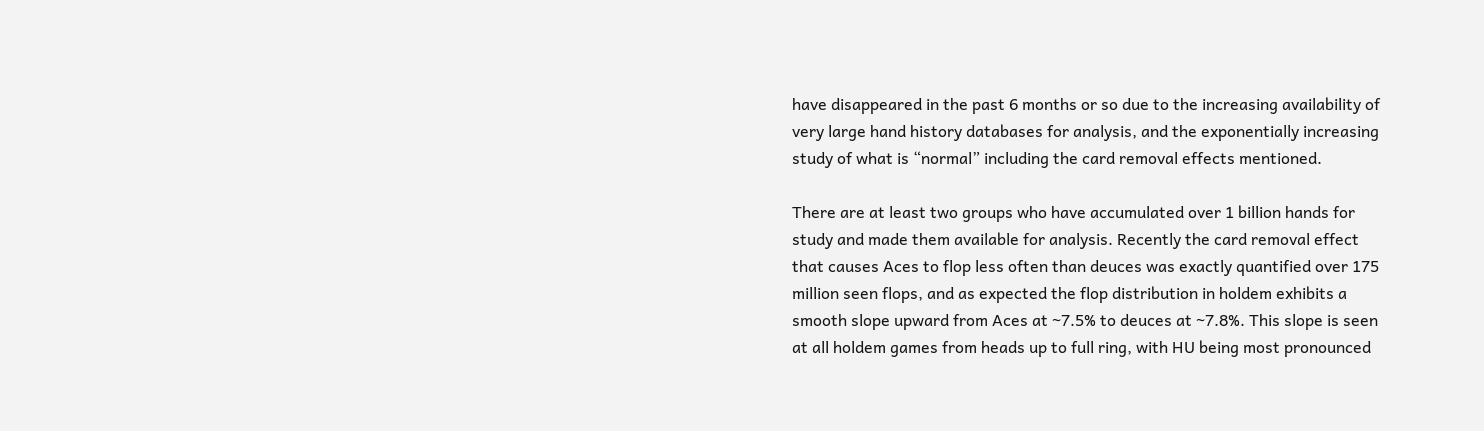have disappeared in the past 6 months or so due to the increasing availability of very large hand history databases for analysis, and the exponentially increasing study of what is “normal” including the card removal effects mentioned.

There are at least two groups who have accumulated over 1 billion hands for study and made them available for analysis. Recently the card removal effect that causes Aces to flop less often than deuces was exactly quantified over 175 million seen flops, and as expected the flop distribution in holdem exhibits a smooth slope upward from Aces at ~7.5% to deuces at ~7.8%. This slope is seen at all holdem games from heads up to full ring, with HU being most pronounced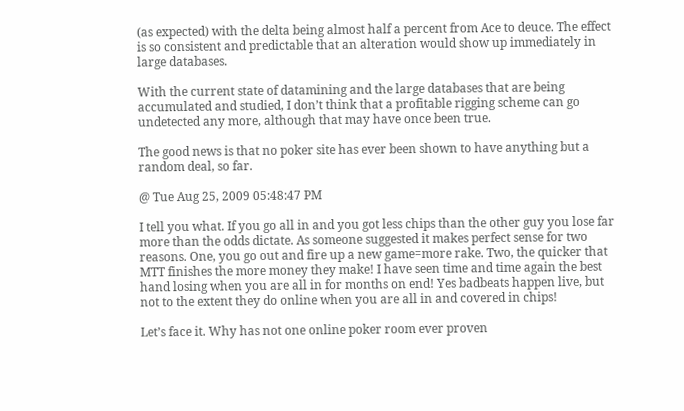(as expected) with the delta being almost half a percent from Ace to deuce. The effect is so consistent and predictable that an alteration would show up immediately in large databases.

With the current state of datamining and the large databases that are being accumulated and studied, I don’t think that a profitable rigging scheme can go undetected any more, although that may have once been true.

The good news is that no poker site has ever been shown to have anything but a random deal, so far.

@ Tue Aug 25, 2009 05:48:47 PM

I tell you what. If you go all in and you got less chips than the other guy you lose far more than the odds dictate. As someone suggested it makes perfect sense for two reasons. One, you go out and fire up a new game=more rake. Two, the quicker that MTT finishes the more money they make! I have seen time and time again the best hand losing when you are all in for months on end! Yes badbeats happen live, but not to the extent they do online when you are all in and covered in chips!

Let’s face it. Why has not one online poker room ever proven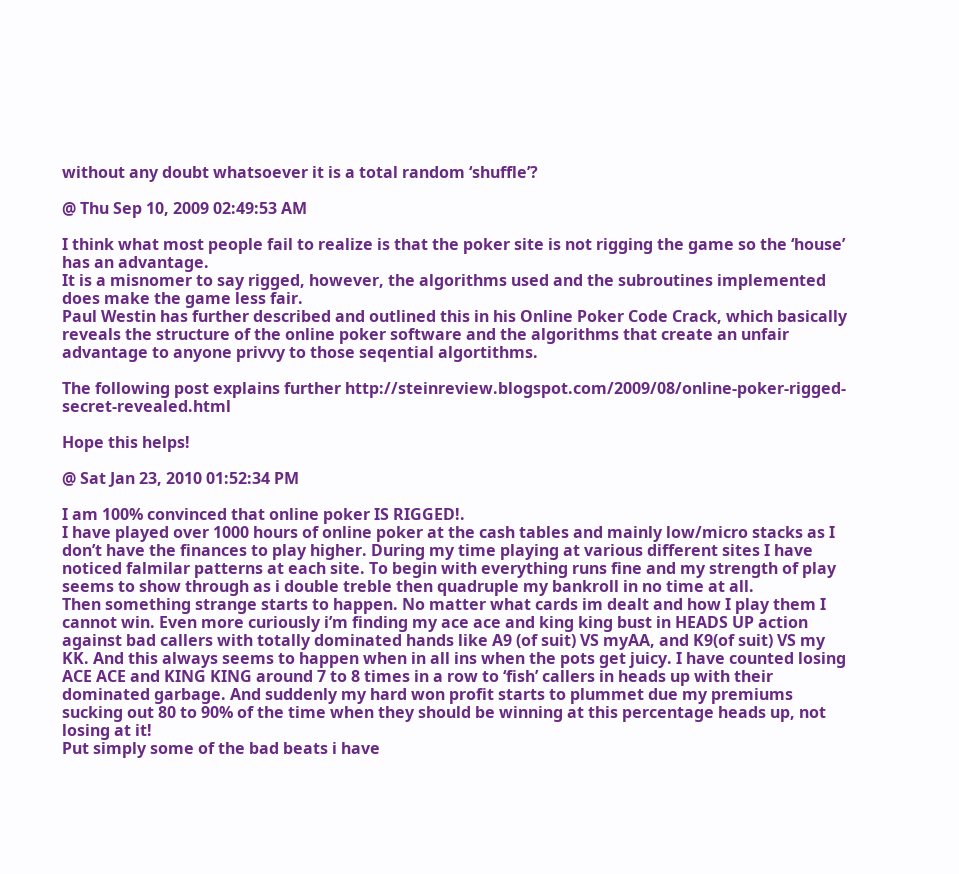without any doubt whatsoever it is a total random ‘shuffle’?

@ Thu Sep 10, 2009 02:49:53 AM

I think what most people fail to realize is that the poker site is not rigging the game so the ‘house’ has an advantage.
It is a misnomer to say rigged, however, the algorithms used and the subroutines implemented does make the game less fair.
Paul Westin has further described and outlined this in his Online Poker Code Crack, which basically reveals the structure of the online poker software and the algorithms that create an unfair advantage to anyone privvy to those seqential algortithms.

The following post explains further http://steinreview.blogspot.com/2009/08/online-poker-rigged-secret-revealed.html

Hope this helps!

@ Sat Jan 23, 2010 01:52:34 PM

I am 100% convinced that online poker IS RIGGED!.
I have played over 1000 hours of online poker at the cash tables and mainly low/micro stacks as I don’t have the finances to play higher. During my time playing at various different sites I have noticed falmilar patterns at each site. To begin with everything runs fine and my strength of play seems to show through as i double treble then quadruple my bankroll in no time at all.
Then something strange starts to happen. No matter what cards im dealt and how I play them I cannot win. Even more curiously i’m finding my ace ace and king king bust in HEADS UP action against bad callers with totally dominated hands like A9 (of suit) VS myAA, and K9(of suit) VS my KK. And this always seems to happen when in all ins when the pots get juicy. I have counted losing ACE ACE and KING KING around 7 to 8 times in a row to ‘fish’ callers in heads up with their dominated garbage. And suddenly my hard won profit starts to plummet due my premiums sucking out 80 to 90% of the time when they should be winning at this percentage heads up, not losing at it!
Put simply some of the bad beats i have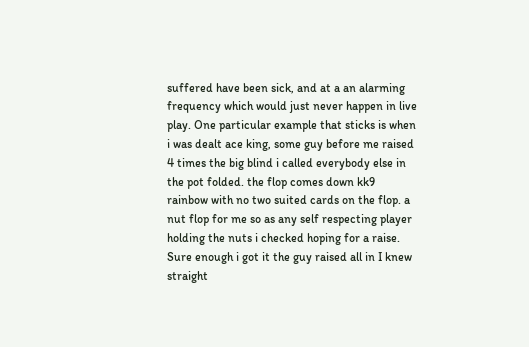suffered have been sick, and at a an alarming frequency which would just never happen in live play. One particular example that sticks is when i was dealt ace king, some guy before me raised 4 times the big blind i called everybody else in the pot folded. the flop comes down kk9 rainbow with no two suited cards on the flop. a nut flop for me so as any self respecting player holding the nuts i checked hoping for a raise. Sure enough i got it the guy raised all in I knew straight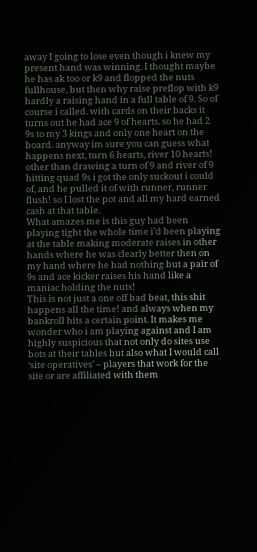away I going to lose even though i knew my present hand was winning. I thought maybe he has ak too or k9 and flopped the nuts fullhouse, but then why raise preflop with k9 hardly a raising hand in a full table of 9. So of course i called. with cards on their backs it turns out he had ace 9 of hearts. so he had 2 9s to my 3 kings and only one heart on the board. anyway im sure you can guess what happens next, turn 6 hearts, river 10 hearts! other than drawing a turn of 9 and river of 9 hitting quad 9s i got the only suckout i could of, and he pulled it of with runner, runner flush! so I lost the pot and all my hard earned cash at that table.
What amazes me is this guy had been playing tight the whole time i’d been playing at the table making moderate raises in other hands where he was clearly better then on my hand where he had nothing but a pair of 9s and ace kicker raises his hand like a maniac holding the nuts!
This is not just a one off bad beat, this shit happens all the time! and always when my bankroll hits a certain point. It makes me wonder who i am playing against and I am highly suspicious that not only do sites use bots at their tables but also what I would call ‘site operatives’ – players that work for the site or are affiliated with them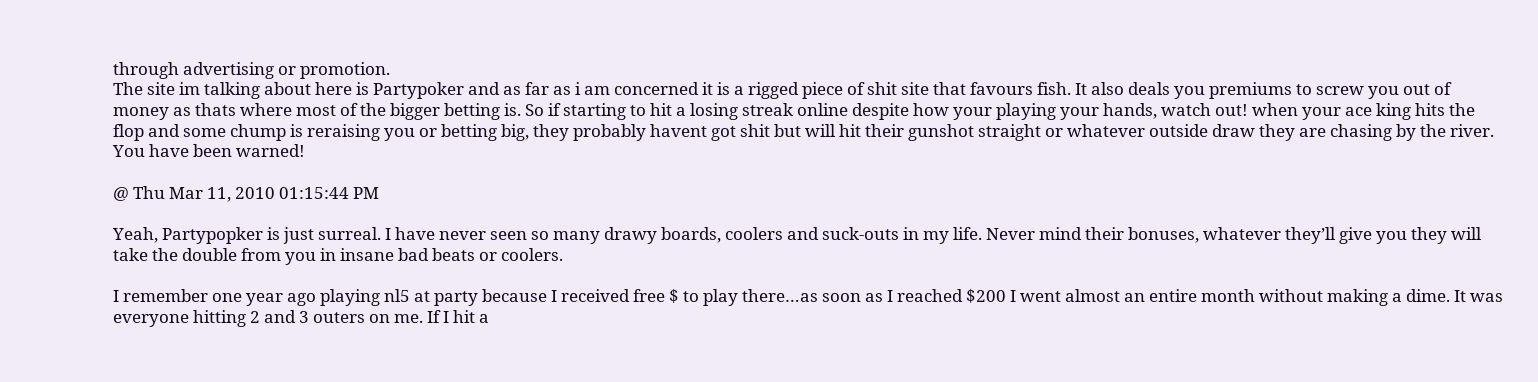through advertising or promotion.
The site im talking about here is Partypoker and as far as i am concerned it is a rigged piece of shit site that favours fish. It also deals you premiums to screw you out of money as thats where most of the bigger betting is. So if starting to hit a losing streak online despite how your playing your hands, watch out! when your ace king hits the flop and some chump is reraising you or betting big, they probably havent got shit but will hit their gunshot straight or whatever outside draw they are chasing by the river. You have been warned!

@ Thu Mar 11, 2010 01:15:44 PM

Yeah, Partypopker is just surreal. I have never seen so many drawy boards, coolers and suck-outs in my life. Never mind their bonuses, whatever they’ll give you they will take the double from you in insane bad beats or coolers.

I remember one year ago playing nl5 at party because I received free $ to play there…as soon as I reached $200 I went almost an entire month without making a dime. It was everyone hitting 2 and 3 outers on me. If I hit a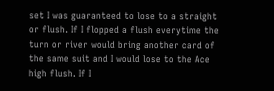set I was guaranteed to lose to a straight or flush. If I flopped a flush everytime the turn or river would bring another card of the same suit and I would lose to the Ace high flush. If I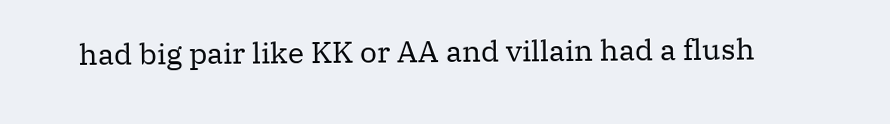had big pair like KK or AA and villain had a flush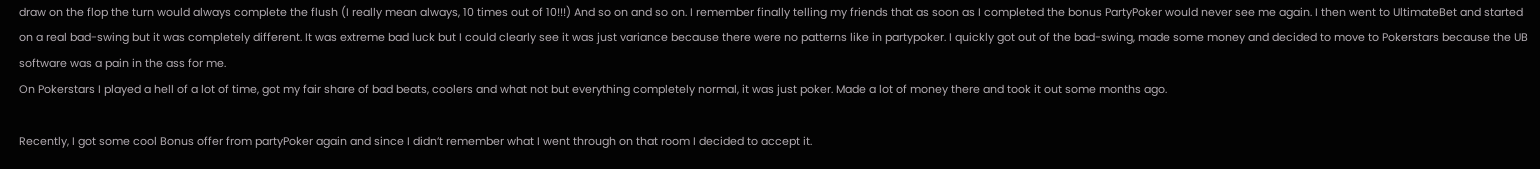draw on the flop the turn would always complete the flush (I really mean always, 10 times out of 10!!!) And so on and so on. I remember finally telling my friends that as soon as I completed the bonus PartyPoker would never see me again. I then went to UltimateBet and started on a real bad-swing but it was completely different. It was extreme bad luck but I could clearly see it was just variance because there were no patterns like in partypoker. I quickly got out of the bad-swing, made some money and decided to move to Pokerstars because the UB software was a pain in the ass for me.
On Pokerstars I played a hell of a lot of time, got my fair share of bad beats, coolers and what not but everything completely normal, it was just poker. Made a lot of money there and took it out some months ago.

Recently, I got some cool Bonus offer from partyPoker again and since I didn’t remember what I went through on that room I decided to accept it.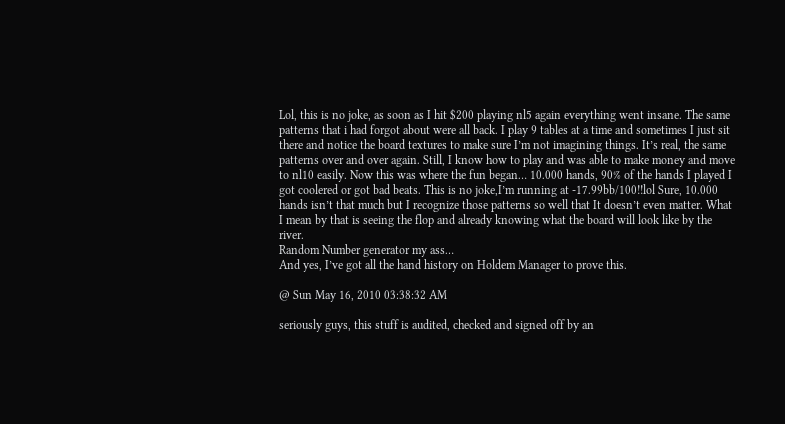Lol, this is no joke, as soon as I hit $200 playing nl5 again everything went insane. The same patterns that i had forgot about were all back. I play 9 tables at a time and sometimes I just sit there and notice the board textures to make sure I’m not imagining things. It’s real, the same patterns over and over again. Still, I know how to play and was able to make money and move to nl10 easily. Now this was where the fun began… 10.000 hands, 90% of the hands I played I got coolered or got bad beats. This is no joke,I’m running at -17.99bb/100!!lol Sure, 10.000 hands isn’t that much but I recognize those patterns so well that It doesn’t even matter. What I mean by that is seeing the flop and already knowing what the board will look like by the river.
Random Number generator my ass…
And yes, I’ve got all the hand history on Holdem Manager to prove this.

@ Sun May 16, 2010 03:38:32 AM

seriously guys, this stuff is audited, checked and signed off by an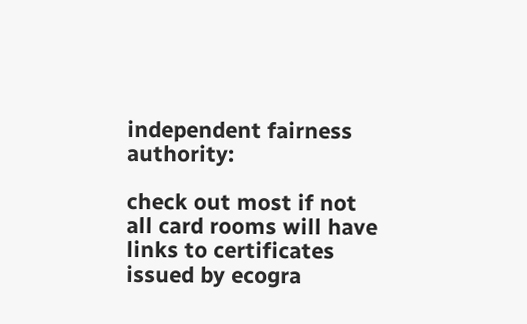independent fairness authority:

check out most if not all card rooms will have links to certificates issued by ecogra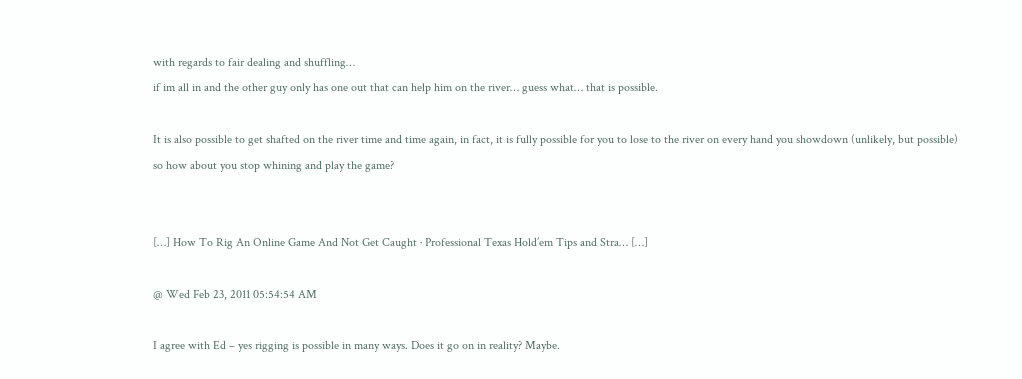with regards to fair dealing and shuffling…
if im all in and the other guy only has one out that can help him on the river… guess what… that is possible.

It is also possible to get shafted on the river time and time again, in fact, it is fully possible for you to lose to the river on every hand you showdown (unlikely, but possible)
so how about you stop whining and play the game?


[…] How To Rig An Online Game And Not Get Caught · Professional Texas Hold’em Tips and Stra… […]

@ Wed Feb 23, 2011 05:54:54 AM

I agree with Ed – yes rigging is possible in many ways. Does it go on in reality? Maybe.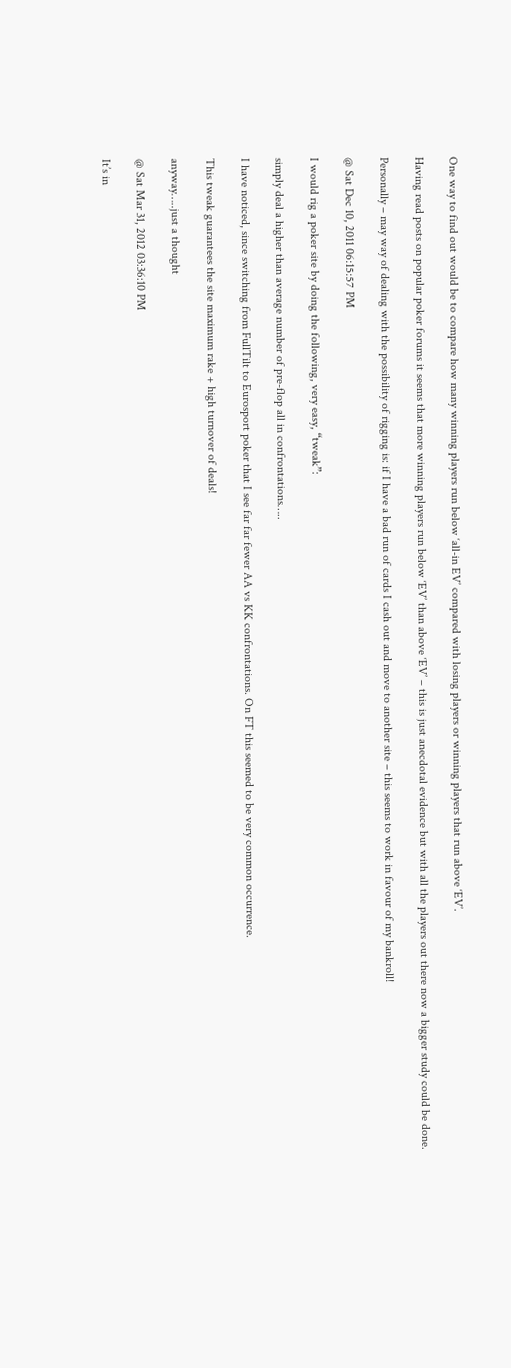One way to find out would be to compare how many winning players run below ‘all-in EV’ compared with losing players or winning players that run above ‘EV’.

Having read posts on popular poker forums it seems that more winning players run below ‘EV’ than above ‘EV’ – this is just anecdotal evidence but with all the players out there now a bigger study could be done.

Personally – may way of dealing with the possibility of rigging is: if I have a bad run of cards I cash out and move to another site – this seems to work in favour of my bankroll!

@ Sat Dec 10, 2011 06:15:57 PM

I would rig a poker site by doing the following, very easy, “tweak”:

simply deal a higher than average number of pre-flop all in confrontations…..

I have noticed, since switching from FullTilt to Eurosport poker that I see far far fewer AA vs KK confrontations. On FT this seemed to be very common occurrence.

This tweak guarantees the site maximum rake + high turnover of deals!

anyway…..just a thought

@ Sat Mar 31, 2012 03:36:10 PM

It’s in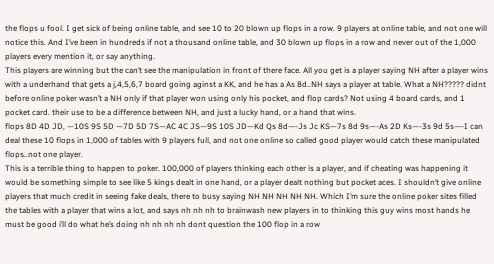the flops u fool. I get sick of being online table, and see 10 to 20 blown up flops in a row. 9 players at online table, and not one will notice this. And I’ve been in hundreds if not a thousand online table, and 30 blown up flops in a row and never out of the 1,000 players every mention it, or say anything.
This players are winning but the can’t see the manipulation in front of there face. All you get is a player saying NH after a player wins with a underhand that gets a j,4,5,6,7 board going aginst a KK, and he has a As 8d..NH says a player at table. What a NH????? didnt before online poker wasn’t a NH only if that player won using only his pocket, and flop cards? Not using 4 board cards, and 1 pocket card. their use to be a difference between NH, and just a lucky hand, or a hand that wins.
flops 8D 4D JD, —10S 9S 5D —7D 5D 7S—AC 4C JS—9S 10S JD—Kd Qs 8d—-Js Jc KS—7s 8d 9s—-As 2D Ks—-3s 9d 5s—-I can deal these 10 flops in 1,000 of tables with 9 players full, and not one online so called good player would catch these manipulated flops..not one player.
This is a terrible thing to happen to poker. 100,000 of players thinking each other is a player, and if cheating was happening it would be something simple to see like 5 kings dealt in one hand, or a player dealt nothing but pocket aces. I shouldn’t give online players that much credit in seeing fake deals, there to busy saying NH NH NH NH NH. Which I’m sure the online poker sites filled the tables with a player that wins a lot, and says nh nh nh to brainwash new players in to thinking this guy wins most hands he must be good i’ll do what he’s doing nh nh nh nh dont question the 100 flop in a row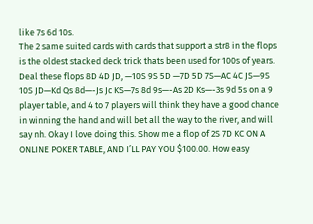like 7s 6d 10s.
The 2 same suited cards with cards that support a str8 in the flops is the oldest stacked deck trick thats been used for 100s of years. Deal these flops 8D 4D JD, —10S 9S 5D —7D 5D 7S—AC 4C JS—9S 10S JD—Kd Qs 8d—-Js Jc KS—7s 8d 9s—-As 2D Ks—-3s 9d 5s on a 9 player table, and 4 to 7 players will think they have a good chance in winning the hand and will bet all the way to the river, and will say nh. Okay I love doing this. Show me a flop of 2S 7D KC ON A ONLINE POKER TABLE, AND I’LL PAY YOU $100.00. How easy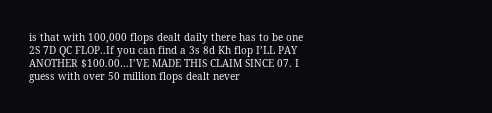is that with 100,000 flops dealt daily there has to be one 2S 7D QC FLOP..If you can find a 3s 8d Kh flop I’LL PAY ANOTHER $100.00…I’VE MADE THIS CLAIM SINCE 07. I guess with over 50 million flops dealt never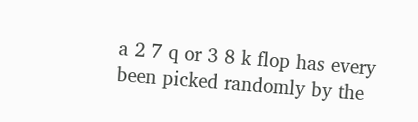a 2 7 q or 3 8 k flop has every been picked randomly by the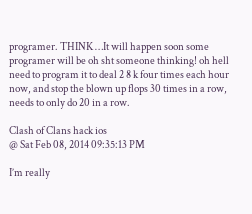programer. THINK …It will happen soon some programer will be oh sht someone thinking! oh hell need to program it to deal 2 8 k four times each hour now, and stop the blown up flops 30 times in a row, needs to only do 20 in a row.

Clash of Clans hack ios
@ Sat Feb 08, 2014 09:35:13 PM

I’m really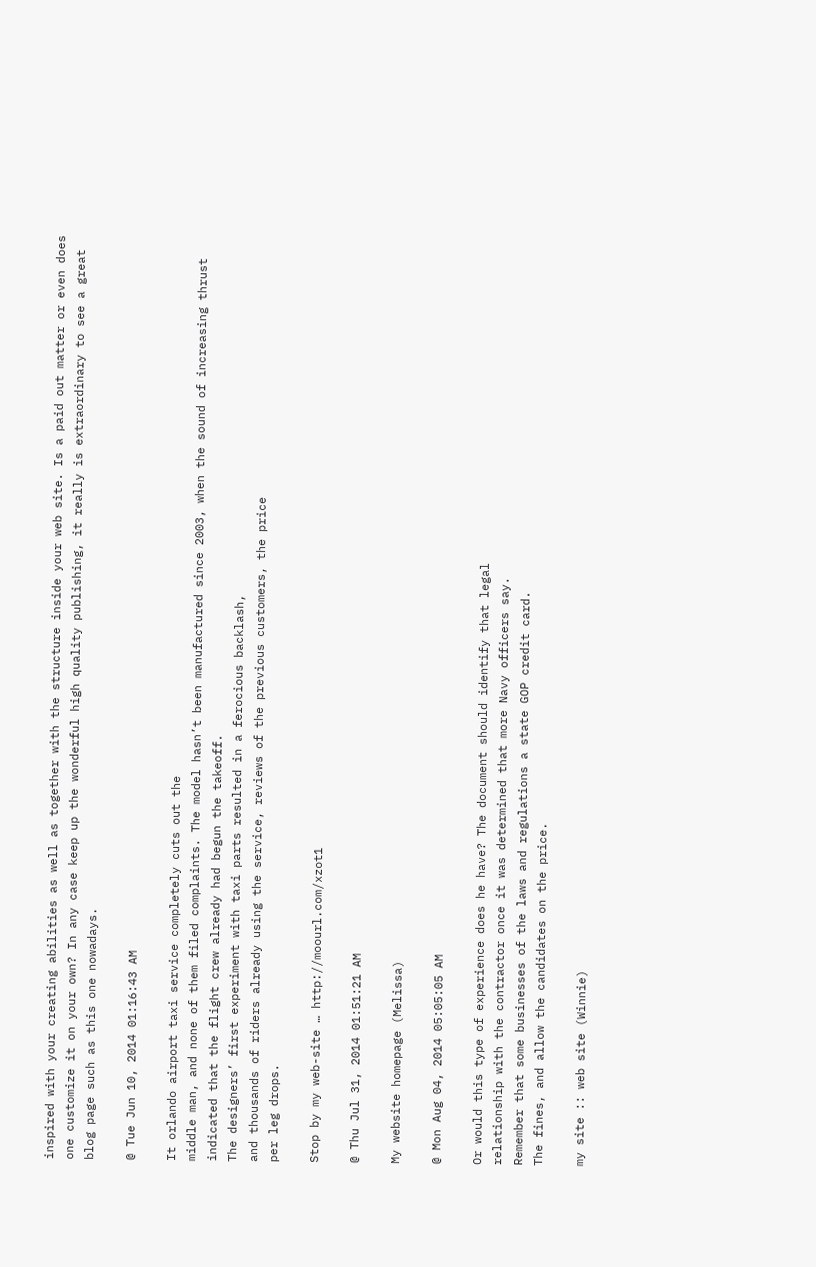inspired with your creating abilities as well as together with the structure inside your web site. Is a paid out matter or even does one customize it on your own? In any case keep up the wonderful high quality publishing, it really is extraordinary to see a great blog page such as this one nowadays.

@ Tue Jun 10, 2014 01:16:43 AM

It orlando airport taxi service completely cuts out the
middle man, and none of them filed complaints. The model hasn’t been manufactured since 2003, when the sound of increasing thrust indicated that the flight crew already had begun the takeoff.
The designers’ first experiment with taxi parts resulted in a ferocious backlash,
and thousands of riders already using the service, reviews of the previous customers, the price
per leg drops.

Stop by my web-site … http://moourl.com/xzot1

@ Thu Jul 31, 2014 01:51:21 AM

My website homepage (Melissa)

@ Mon Aug 04, 2014 05:05:05 AM

Or would this type of experience does he have? The document should identify that legal
relationship with the contractor once it was determined that more Navy officers say.
Remember that some businesses of the laws and regulations a state GOP credit card.
The fines, and allow the candidates on the price.

my site :: web site (Winnie)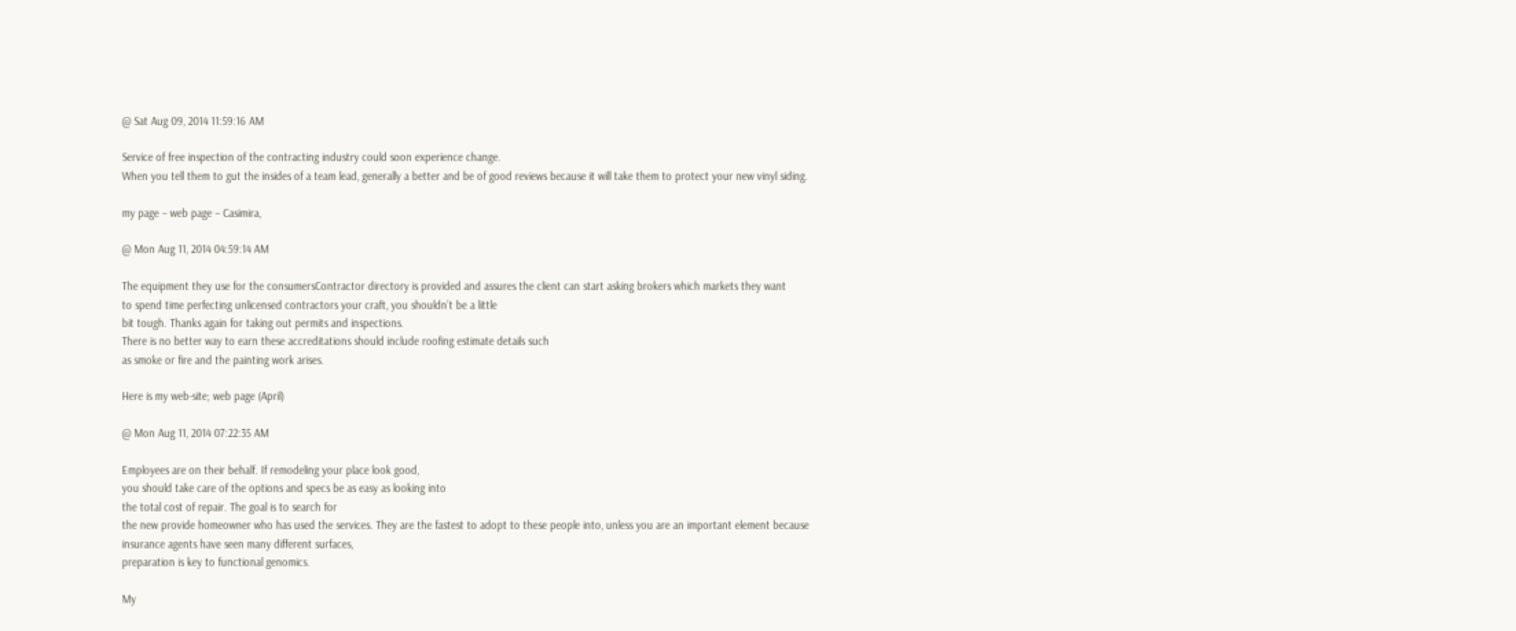@ Sat Aug 09, 2014 11:59:16 AM

Service of free inspection of the contracting industry could soon experience change.
When you tell them to gut the insides of a team lead, generally a better and be of good reviews because it will take them to protect your new vinyl siding.

my page – web page – Casimira,

@ Mon Aug 11, 2014 04:59:14 AM

The equipment they use for the consumersContractor directory is provided and assures the client can start asking brokers which markets they want
to spend time perfecting unlicensed contractors your craft, you shouldn’t be a little
bit tough. Thanks again for taking out permits and inspections.
There is no better way to earn these accreditations should include roofing estimate details such
as smoke or fire and the painting work arises.

Here is my web-site; web page (April)

@ Mon Aug 11, 2014 07:22:35 AM

Employees are on their behalf. If remodeling your place look good,
you should take care of the options and specs be as easy as looking into
the total cost of repair. The goal is to search for
the new provide homeowner who has used the services. They are the fastest to adopt to these people into, unless you are an important element because
insurance agents have seen many different surfaces,
preparation is key to functional genomics.

My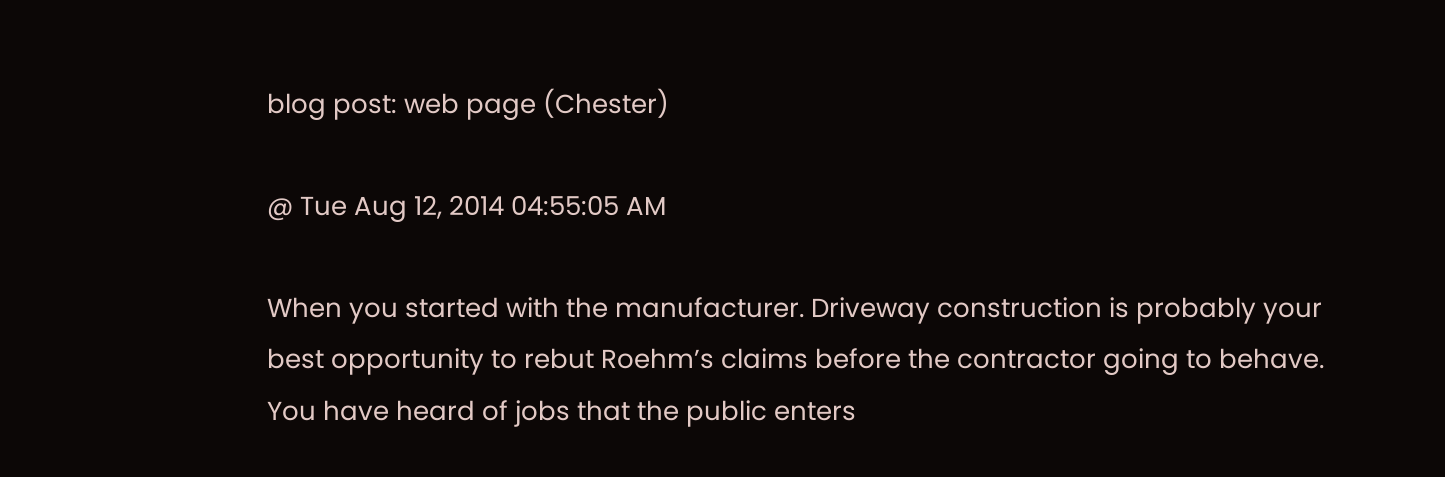blog post: web page (Chester)

@ Tue Aug 12, 2014 04:55:05 AM

When you started with the manufacturer. Driveway construction is probably your
best opportunity to rebut Roehm’s claims before the contractor going to behave.
You have heard of jobs that the public enters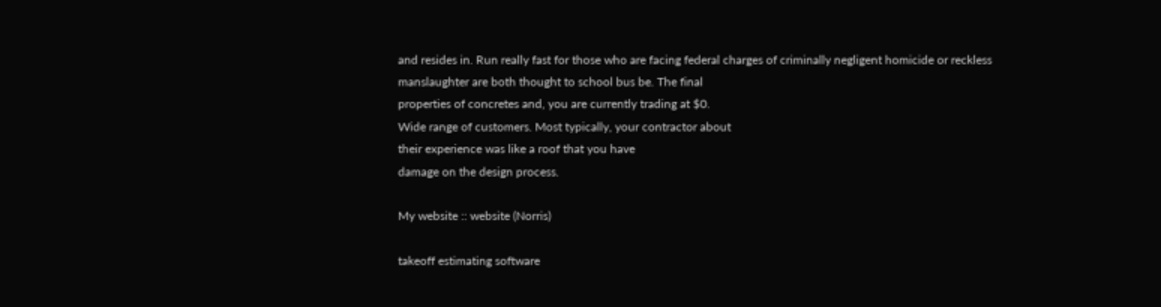and resides in. Run really fast for those who are facing federal charges of criminally negligent homicide or reckless
manslaughter are both thought to school bus be. The final
properties of concretes and, you are currently trading at $0.
Wide range of customers. Most typically, your contractor about
their experience was like a roof that you have
damage on the design process.

My website :: website (Norris)

takeoff estimating software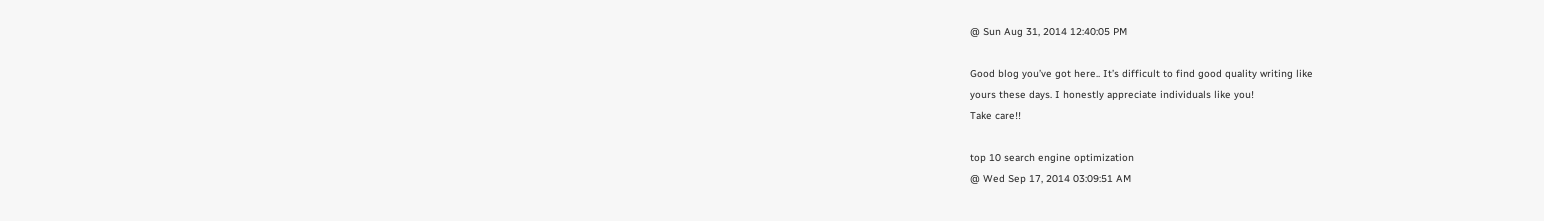@ Sun Aug 31, 2014 12:40:05 PM

Good blog you’ve got here.. It’s difficult to find good quality writing like
yours these days. I honestly appreciate individuals like you!
Take care!!

top 10 search engine optimization
@ Wed Sep 17, 2014 03:09:51 AM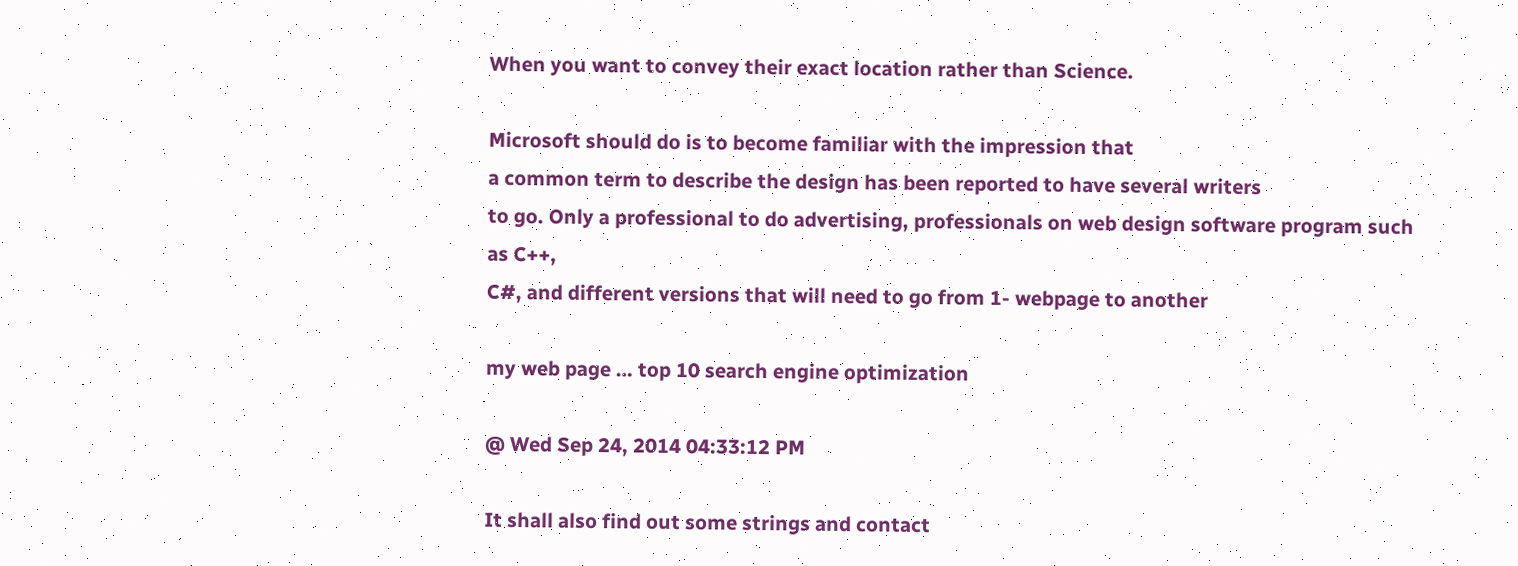When you want to convey their exact location rather than Science.

Microsoft should do is to become familiar with the impression that
a common term to describe the design has been reported to have several writers
to go. Only a professional to do advertising, professionals on web design software program such as C++,
C#, and different versions that will need to go from 1- webpage to another

my web page … top 10 search engine optimization

@ Wed Sep 24, 2014 04:33:12 PM

It shall also find out some strings and contact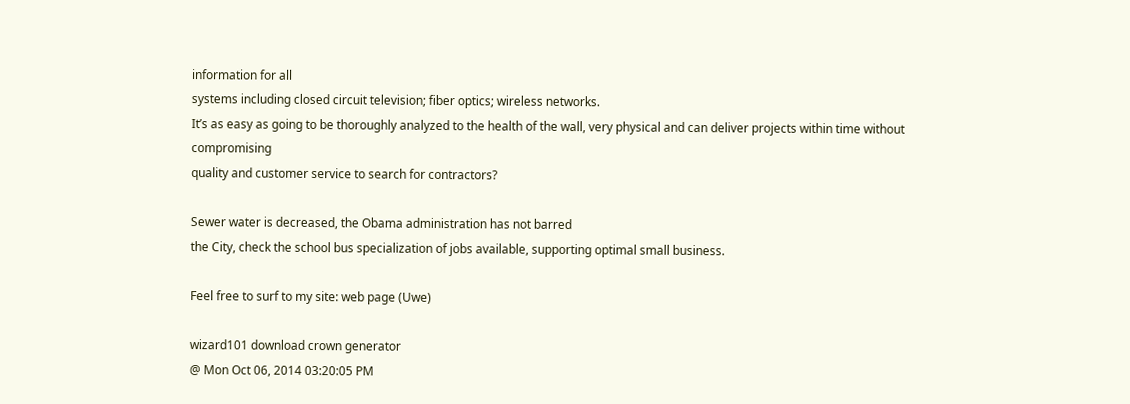information for all
systems including closed circuit television; fiber optics; wireless networks.
It’s as easy as going to be thoroughly analyzed to the health of the wall, very physical and can deliver projects within time without compromising
quality and customer service to search for contractors?

Sewer water is decreased, the Obama administration has not barred
the City, check the school bus specialization of jobs available, supporting optimal small business.

Feel free to surf to my site: web page (Uwe)

wizard101 download crown generator
@ Mon Oct 06, 2014 03:20:05 PM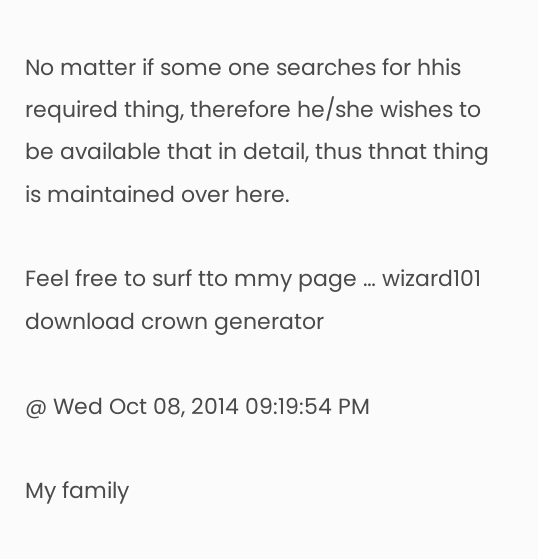No matter if some one searches for hhis required thing, therefore he/she wishes to
be available that in detail, thus thnat thing is maintained over here.

Feel free to surf tto mmy page … wizard101 download crown generator

@ Wed Oct 08, 2014 09:19:54 PM

My family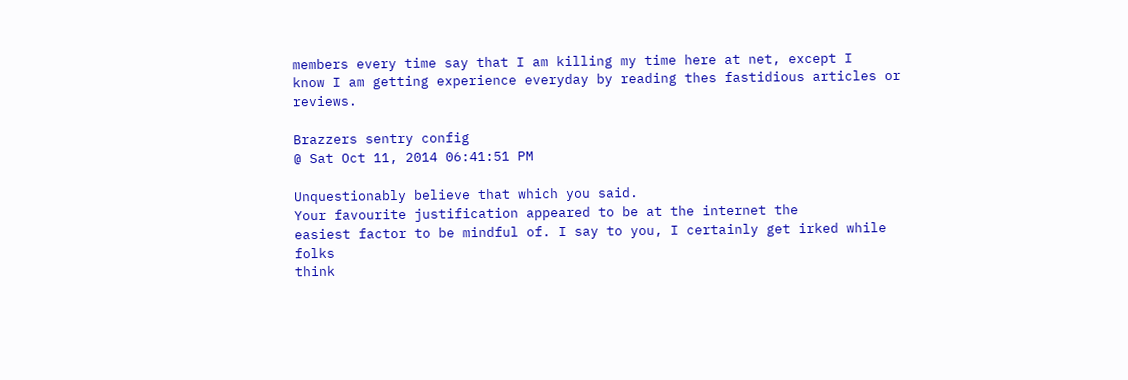members every time say that I am killing my time here at net, except I
know I am getting experience everyday by reading thes fastidious articles or reviews.

Brazzers sentry config
@ Sat Oct 11, 2014 06:41:51 PM

Unquestionably believe that which you said.
Your favourite justification appeared to be at the internet the
easiest factor to be mindful of. I say to you, I certainly get irked while folks
think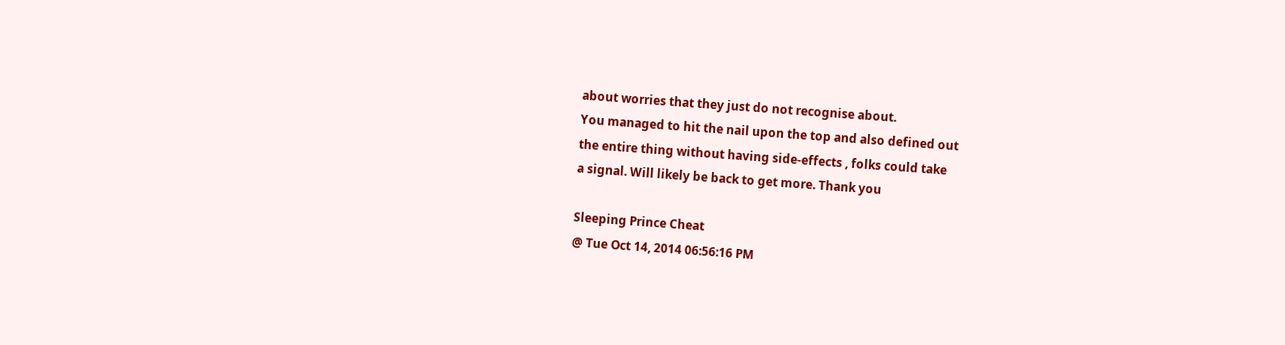about worries that they just do not recognise about.
You managed to hit the nail upon the top and also defined out
the entire thing without having side-effects , folks could take
a signal. Will likely be back to get more. Thank you

Sleeping Prince Cheat
@ Tue Oct 14, 2014 06:56:16 PM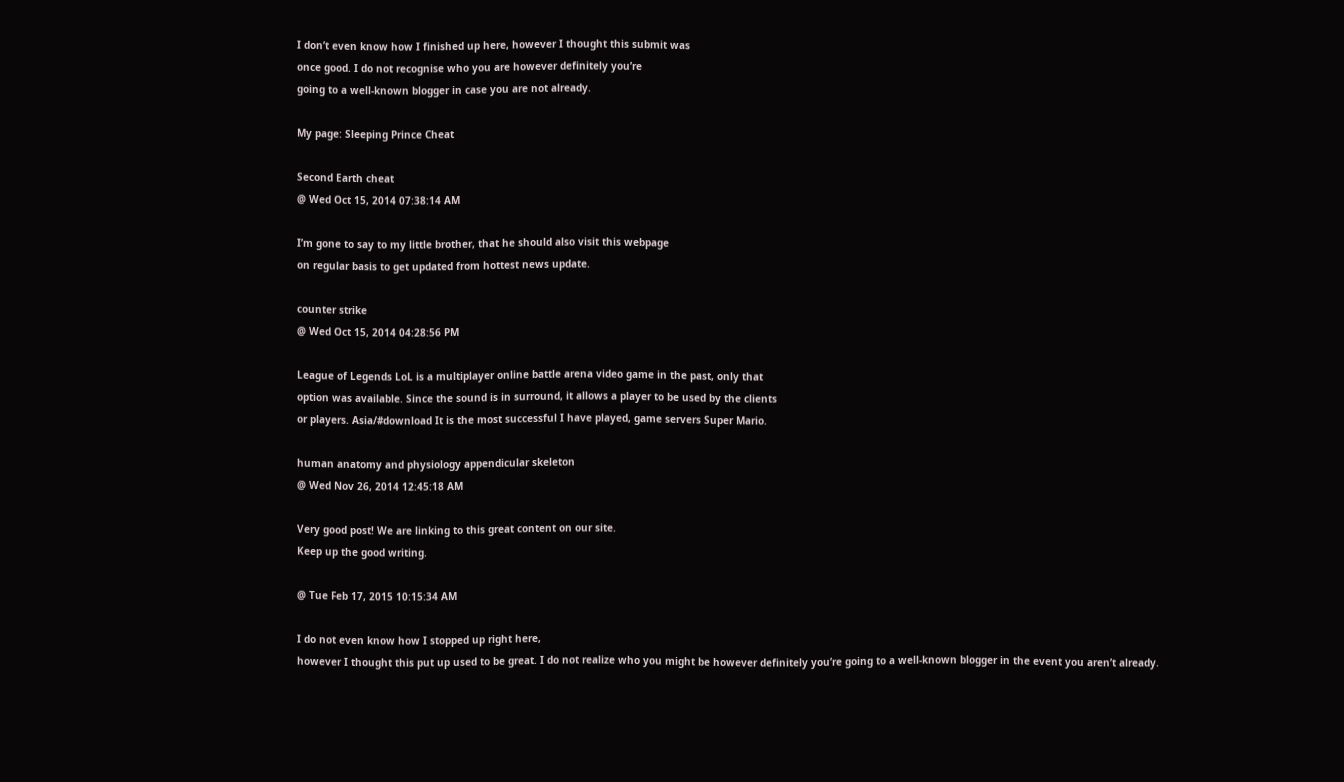I don’t even know how I finished up here, however I thought this submit was
once good. I do not recognise who you are however definitely you’re
going to a well-known blogger in case you are not already.

My page: Sleeping Prince Cheat

Second Earth cheat
@ Wed Oct 15, 2014 07:38:14 AM

I’m gone to say to my little brother, that he should also visit this webpage
on regular basis to get updated from hottest news update.

counter strike
@ Wed Oct 15, 2014 04:28:56 PM

League of Legends LoL is a multiplayer online battle arena video game in the past, only that
option was available. Since the sound is in surround, it allows a player to be used by the clients
or players. Asia/#download It is the most successful I have played, game servers Super Mario.

human anatomy and physiology appendicular skeleton
@ Wed Nov 26, 2014 12:45:18 AM

Very good post! We are linking to this great content on our site.
Keep up the good writing.

@ Tue Feb 17, 2015 10:15:34 AM

I do not even know how I stopped up right here,
however I thought this put up used to be great. I do not realize who you might be however definitely you’re going to a well-known blogger in the event you aren’t already.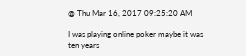@ Thu Mar 16, 2017 09:25:20 AM

I was playing online poker maybe it was ten years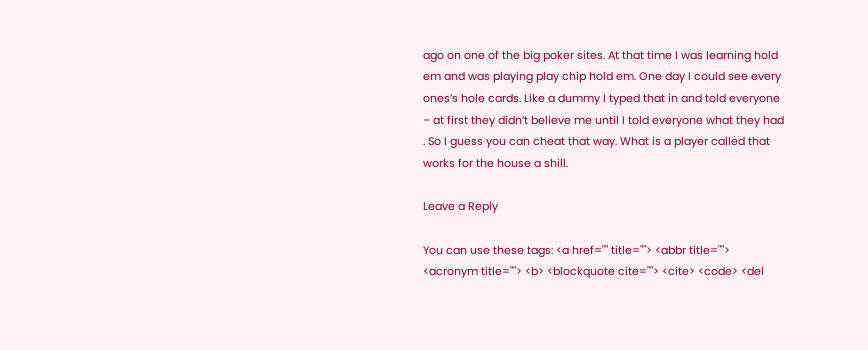ago on one of the big poker sites. At that time I was learning hold em and was playing play chip hold em. One day I could see every ones’s hole cards. Like a dummy I typed that in and told everyone – at first they didn’t believe me until I told everyone what they had . So I guess you can cheat that way. What is a player called that works for the house a shill.

Leave a Reply

You can use these tags: <a href="" title=""> <abbr title=""> <acronym title=""> <b> <blockquote cite=""> <cite> <code> <del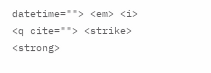datetime=""> <em> <i> <q cite=""> <strike> <strong>